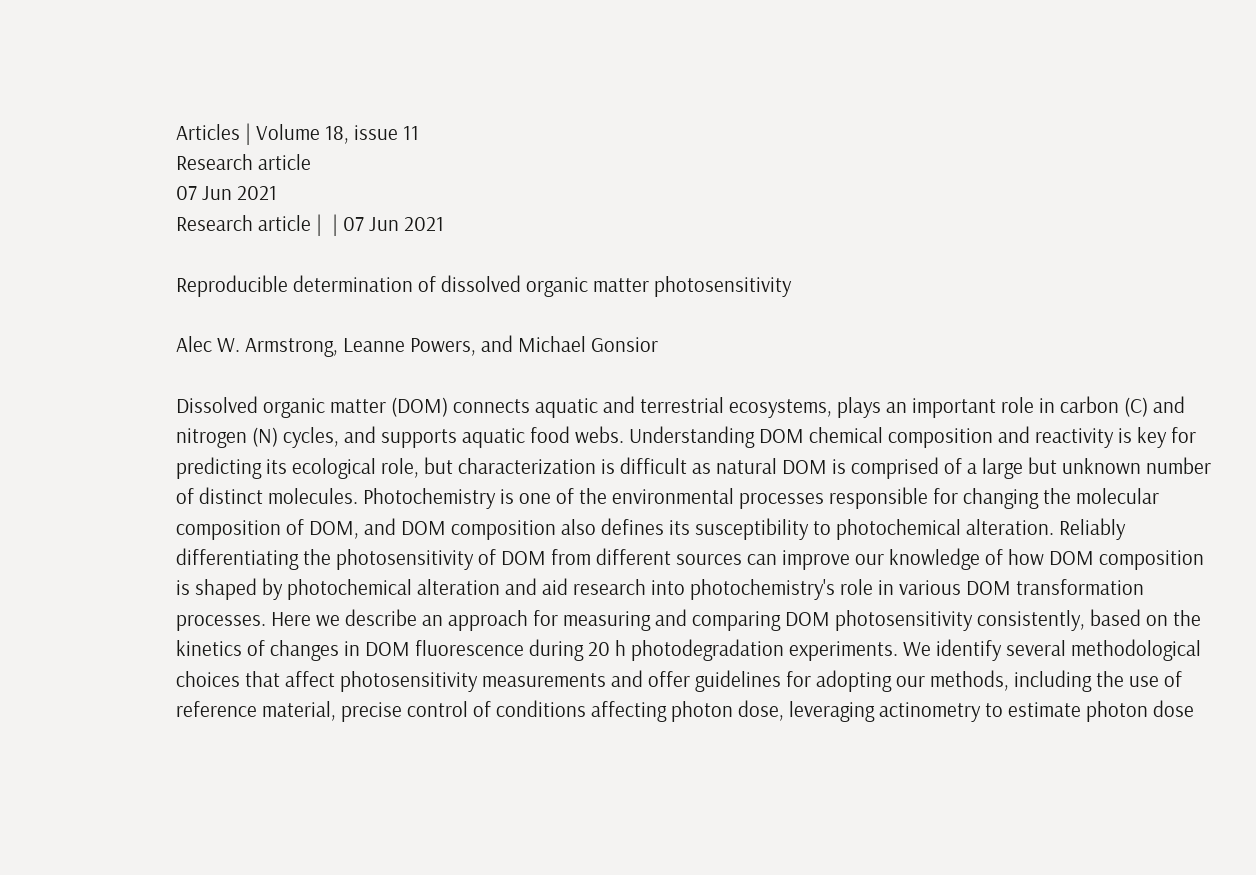Articles | Volume 18, issue 11
Research article
07 Jun 2021
Research article |  | 07 Jun 2021

Reproducible determination of dissolved organic matter photosensitivity

Alec W. Armstrong, Leanne Powers, and Michael Gonsior

Dissolved organic matter (DOM) connects aquatic and terrestrial ecosystems, plays an important role in carbon (C) and nitrogen (N) cycles, and supports aquatic food webs. Understanding DOM chemical composition and reactivity is key for predicting its ecological role, but characterization is difficult as natural DOM is comprised of a large but unknown number of distinct molecules. Photochemistry is one of the environmental processes responsible for changing the molecular composition of DOM, and DOM composition also defines its susceptibility to photochemical alteration. Reliably differentiating the photosensitivity of DOM from different sources can improve our knowledge of how DOM composition is shaped by photochemical alteration and aid research into photochemistry's role in various DOM transformation processes. Here we describe an approach for measuring and comparing DOM photosensitivity consistently, based on the kinetics of changes in DOM fluorescence during 20 h photodegradation experiments. We identify several methodological choices that affect photosensitivity measurements and offer guidelines for adopting our methods, including the use of reference material, precise control of conditions affecting photon dose, leveraging actinometry to estimate photon dose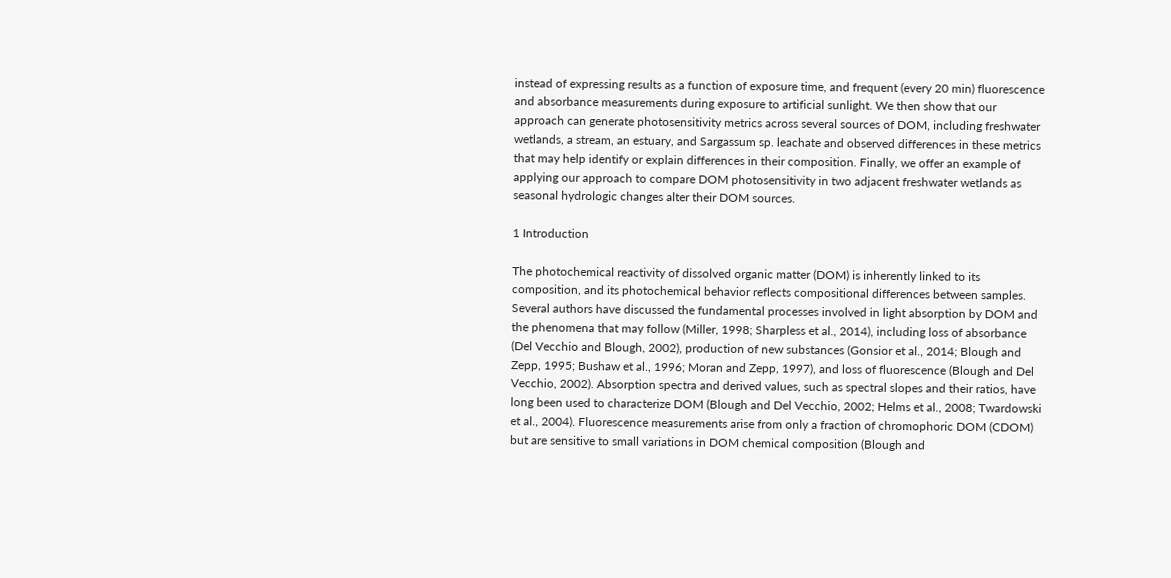instead of expressing results as a function of exposure time, and frequent (every 20 min) fluorescence and absorbance measurements during exposure to artificial sunlight. We then show that our approach can generate photosensitivity metrics across several sources of DOM, including freshwater wetlands, a stream, an estuary, and Sargassum sp. leachate and observed differences in these metrics that may help identify or explain differences in their composition. Finally, we offer an example of applying our approach to compare DOM photosensitivity in two adjacent freshwater wetlands as seasonal hydrologic changes alter their DOM sources.

1 Introduction

The photochemical reactivity of dissolved organic matter (DOM) is inherently linked to its composition, and its photochemical behavior reflects compositional differences between samples. Several authors have discussed the fundamental processes involved in light absorption by DOM and the phenomena that may follow (Miller, 1998; Sharpless et al., 2014), including loss of absorbance (Del Vecchio and Blough, 2002), production of new substances (Gonsior et al., 2014; Blough and Zepp, 1995; Bushaw et al., 1996; Moran and Zepp, 1997), and loss of fluorescence (Blough and Del Vecchio, 2002). Absorption spectra and derived values, such as spectral slopes and their ratios, have long been used to characterize DOM (Blough and Del Vecchio, 2002; Helms et al., 2008; Twardowski et al., 2004). Fluorescence measurements arise from only a fraction of chromophoric DOM (CDOM) but are sensitive to small variations in DOM chemical composition (Blough and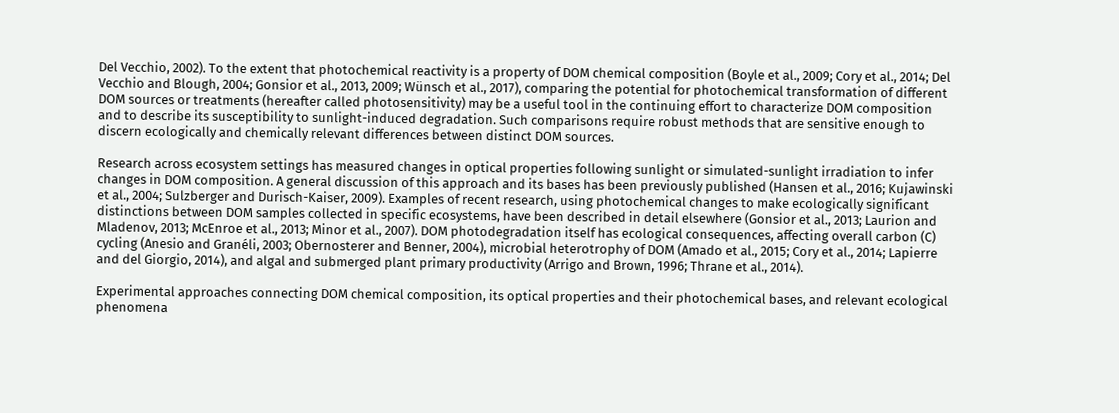Del Vecchio, 2002). To the extent that photochemical reactivity is a property of DOM chemical composition (Boyle et al., 2009; Cory et al., 2014; Del Vecchio and Blough, 2004; Gonsior et al., 2013, 2009; Wünsch et al., 2017), comparing the potential for photochemical transformation of different DOM sources or treatments (hereafter called photosensitivity) may be a useful tool in the continuing effort to characterize DOM composition and to describe its susceptibility to sunlight-induced degradation. Such comparisons require robust methods that are sensitive enough to discern ecologically and chemically relevant differences between distinct DOM sources.

Research across ecosystem settings has measured changes in optical properties following sunlight or simulated-sunlight irradiation to infer changes in DOM composition. A general discussion of this approach and its bases has been previously published (Hansen et al., 2016; Kujawinski et al., 2004; Sulzberger and Durisch-Kaiser, 2009). Examples of recent research, using photochemical changes to make ecologically significant distinctions between DOM samples collected in specific ecosystems, have been described in detail elsewhere (Gonsior et al., 2013; Laurion and Mladenov, 2013; McEnroe et al., 2013; Minor et al., 2007). DOM photodegradation itself has ecological consequences, affecting overall carbon (C) cycling (Anesio and Granéli, 2003; Obernosterer and Benner, 2004), microbial heterotrophy of DOM (Amado et al., 2015; Cory et al., 2014; Lapierre and del Giorgio, 2014), and algal and submerged plant primary productivity (Arrigo and Brown, 1996; Thrane et al., 2014).

Experimental approaches connecting DOM chemical composition, its optical properties and their photochemical bases, and relevant ecological phenomena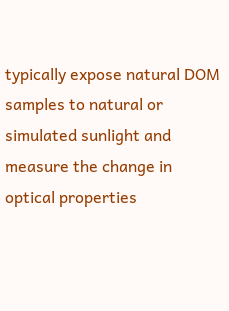typically expose natural DOM samples to natural or simulated sunlight and measure the change in optical properties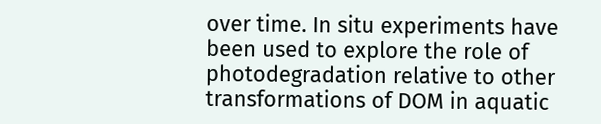over time. In situ experiments have been used to explore the role of photodegradation relative to other transformations of DOM in aquatic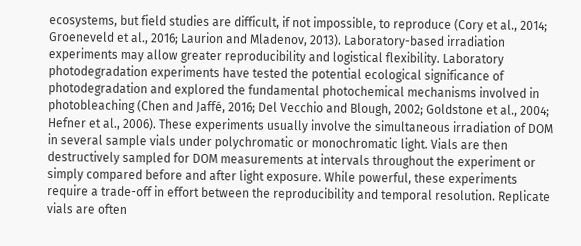ecosystems, but field studies are difficult, if not impossible, to reproduce (Cory et al., 2014; Groeneveld et al., 2016; Laurion and Mladenov, 2013). Laboratory-based irradiation experiments may allow greater reproducibility and logistical flexibility. Laboratory photodegradation experiments have tested the potential ecological significance of photodegradation and explored the fundamental photochemical mechanisms involved in photobleaching (Chen and Jaffé, 2016; Del Vecchio and Blough, 2002; Goldstone et al., 2004; Hefner et al., 2006). These experiments usually involve the simultaneous irradiation of DOM in several sample vials under polychromatic or monochromatic light. Vials are then destructively sampled for DOM measurements at intervals throughout the experiment or simply compared before and after light exposure. While powerful, these experiments require a trade-off in effort between the reproducibility and temporal resolution. Replicate vials are often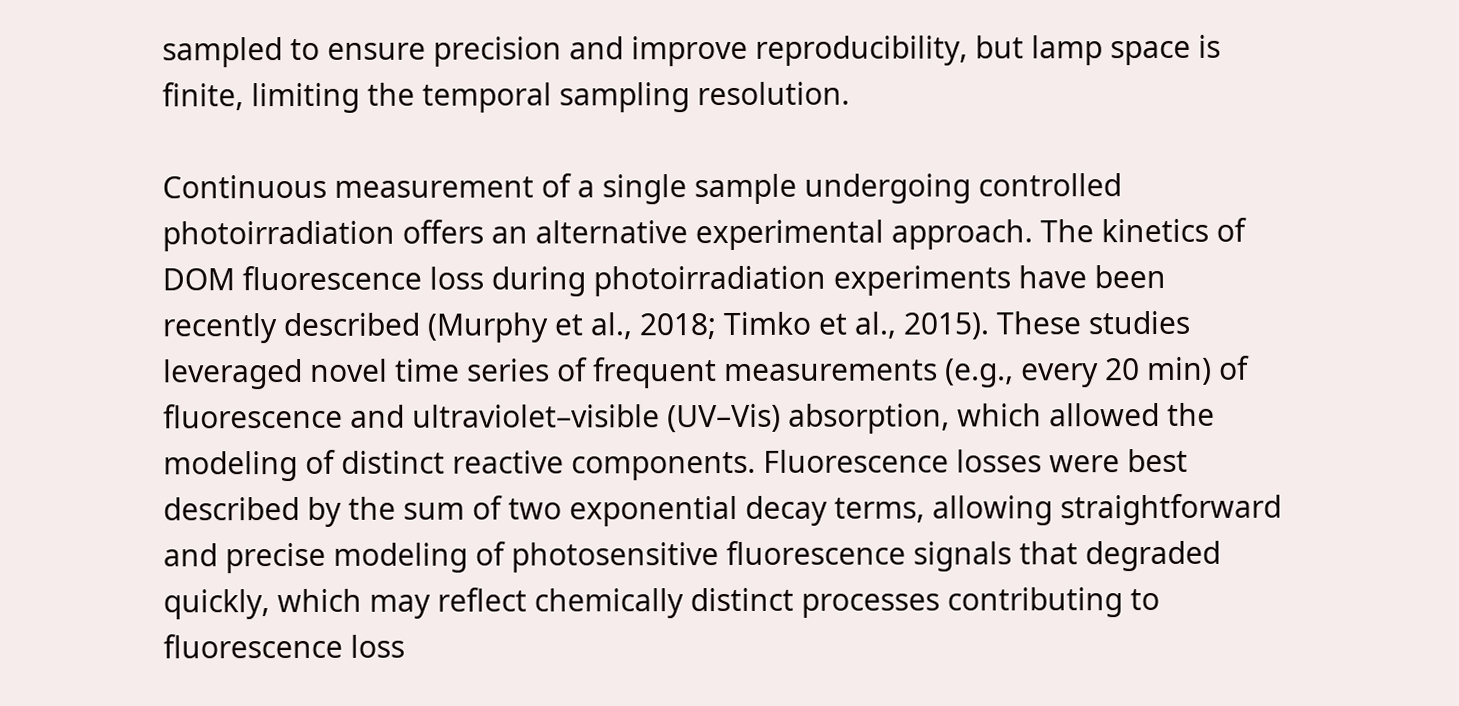sampled to ensure precision and improve reproducibility, but lamp space is finite, limiting the temporal sampling resolution.

Continuous measurement of a single sample undergoing controlled photoirradiation offers an alternative experimental approach. The kinetics of DOM fluorescence loss during photoirradiation experiments have been recently described (Murphy et al., 2018; Timko et al., 2015). These studies leveraged novel time series of frequent measurements (e.g., every 20 min) of fluorescence and ultraviolet–visible (UV–Vis) absorption, which allowed the modeling of distinct reactive components. Fluorescence losses were best described by the sum of two exponential decay terms, allowing straightforward and precise modeling of photosensitive fluorescence signals that degraded quickly, which may reflect chemically distinct processes contributing to fluorescence loss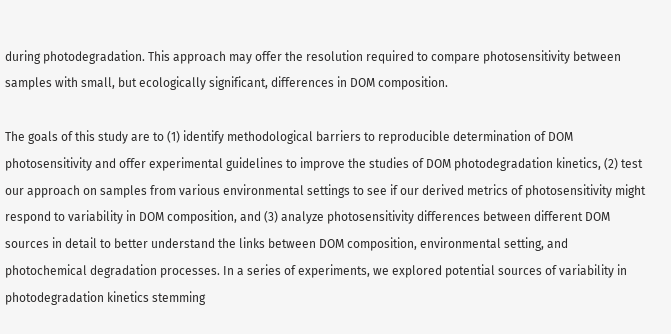during photodegradation. This approach may offer the resolution required to compare photosensitivity between samples with small, but ecologically significant, differences in DOM composition.

The goals of this study are to (1) identify methodological barriers to reproducible determination of DOM photosensitivity and offer experimental guidelines to improve the studies of DOM photodegradation kinetics, (2) test our approach on samples from various environmental settings to see if our derived metrics of photosensitivity might respond to variability in DOM composition, and (3) analyze photosensitivity differences between different DOM sources in detail to better understand the links between DOM composition, environmental setting, and photochemical degradation processes. In a series of experiments, we explored potential sources of variability in photodegradation kinetics stemming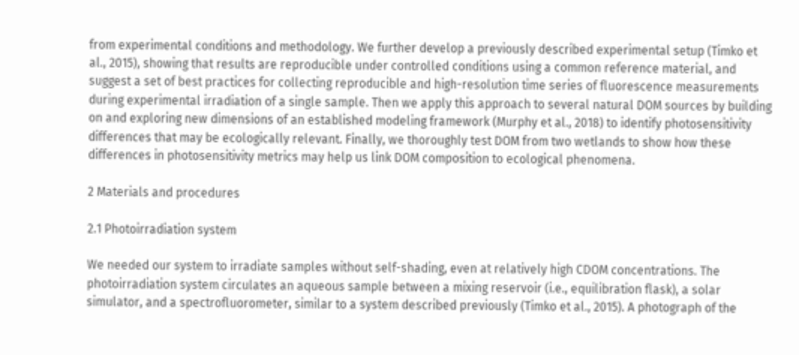from experimental conditions and methodology. We further develop a previously described experimental setup (Timko et al., 2015), showing that results are reproducible under controlled conditions using a common reference material, and suggest a set of best practices for collecting reproducible and high-resolution time series of fluorescence measurements during experimental irradiation of a single sample. Then we apply this approach to several natural DOM sources by building on and exploring new dimensions of an established modeling framework (Murphy et al., 2018) to identify photosensitivity differences that may be ecologically relevant. Finally, we thoroughly test DOM from two wetlands to show how these differences in photosensitivity metrics may help us link DOM composition to ecological phenomena.

2 Materials and procedures

2.1 Photoirradiation system

We needed our system to irradiate samples without self-shading, even at relatively high CDOM concentrations. The photoirradiation system circulates an aqueous sample between a mixing reservoir (i.e., equilibration flask), a solar simulator, and a spectrofluorometer, similar to a system described previously (Timko et al., 2015). A photograph of the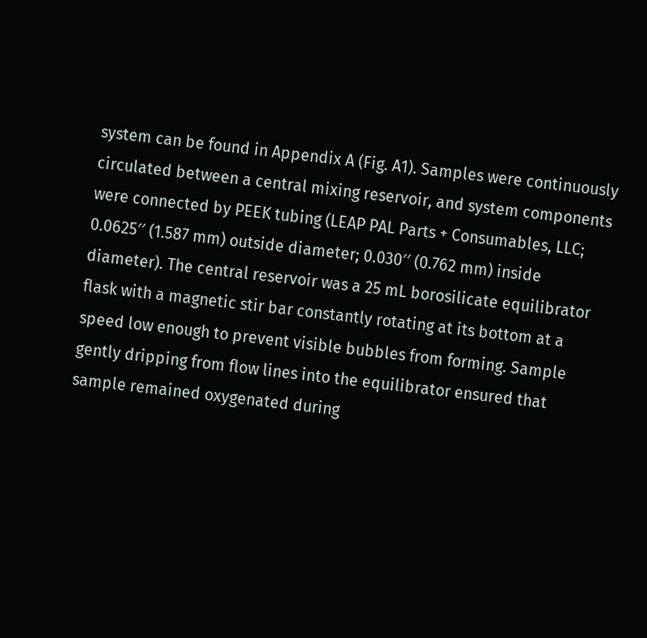system can be found in Appendix A (Fig. A1). Samples were continuously circulated between a central mixing reservoir, and system components were connected by PEEK tubing (LEAP PAL Parts + Consumables, LLC; 0.0625′′ (1.587 mm) outside diameter; 0.030′′ (0.762 mm) inside diameter). The central reservoir was a 25 mL borosilicate equilibrator flask with a magnetic stir bar constantly rotating at its bottom at a speed low enough to prevent visible bubbles from forming. Sample gently dripping from flow lines into the equilibrator ensured that sample remained oxygenated during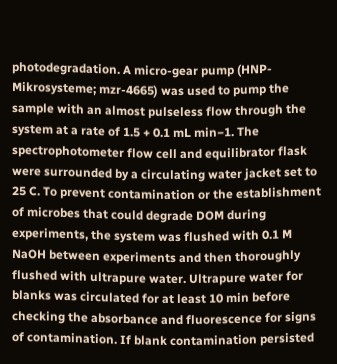photodegradation. A micro-gear pump (HNP-Mikrosysteme; mzr-4665) was used to pump the sample with an almost pulseless flow through the system at a rate of 1.5 + 0.1 mL min−1. The spectrophotometer flow cell and equilibrator flask were surrounded by a circulating water jacket set to 25 C. To prevent contamination or the establishment of microbes that could degrade DOM during experiments, the system was flushed with 0.1 M NaOH between experiments and then thoroughly flushed with ultrapure water. Ultrapure water for blanks was circulated for at least 10 min before checking the absorbance and fluorescence for signs of contamination. If blank contamination persisted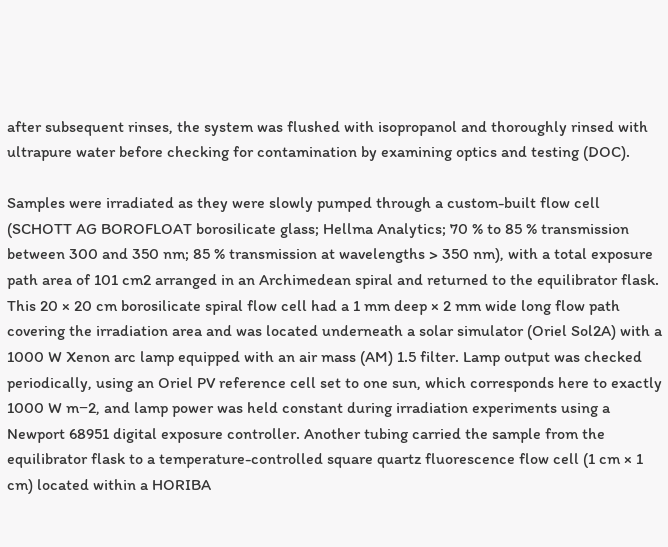after subsequent rinses, the system was flushed with isopropanol and thoroughly rinsed with ultrapure water before checking for contamination by examining optics and testing (DOC).

Samples were irradiated as they were slowly pumped through a custom-built flow cell (SCHOTT AG BOROFLOAT borosilicate glass; Hellma Analytics; 70 % to 85 % transmission between 300 and 350 nm; 85 % transmission at wavelengths > 350 nm), with a total exposure path area of 101 cm2 arranged in an Archimedean spiral and returned to the equilibrator flask. This 20 × 20 cm borosilicate spiral flow cell had a 1 mm deep × 2 mm wide long flow path covering the irradiation area and was located underneath a solar simulator (Oriel Sol2A) with a 1000 W Xenon arc lamp equipped with an air mass (AM) 1.5 filter. Lamp output was checked periodically, using an Oriel PV reference cell set to one sun, which corresponds here to exactly 1000 W m−2, and lamp power was held constant during irradiation experiments using a Newport 68951 digital exposure controller. Another tubing carried the sample from the equilibrator flask to a temperature-controlled square quartz fluorescence flow cell (1 cm × 1 cm) located within a HORIBA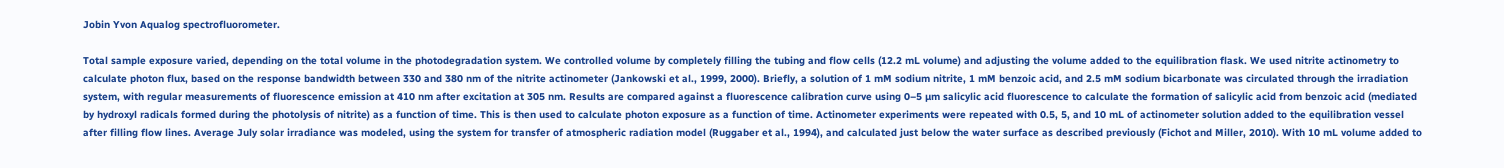Jobin Yvon Aqualog spectrofluorometer.

Total sample exposure varied, depending on the total volume in the photodegradation system. We controlled volume by completely filling the tubing and flow cells (12.2 mL volume) and adjusting the volume added to the equilibration flask. We used nitrite actinometry to calculate photon flux, based on the response bandwidth between 330 and 380 nm of the nitrite actinometer (Jankowski et al., 1999, 2000). Briefly, a solution of 1 mM sodium nitrite, 1 mM benzoic acid, and 2.5 mM sodium bicarbonate was circulated through the irradiation system, with regular measurements of fluorescence emission at 410 nm after excitation at 305 nm. Results are compared against a fluorescence calibration curve using 0–5 µm salicylic acid fluorescence to calculate the formation of salicylic acid from benzoic acid (mediated by hydroxyl radicals formed during the photolysis of nitrite) as a function of time. This is then used to calculate photon exposure as a function of time. Actinometer experiments were repeated with 0.5, 5, and 10 mL of actinometer solution added to the equilibration vessel after filling flow lines. Average July solar irradiance was modeled, using the system for transfer of atmospheric radiation model (Ruggaber et al., 1994), and calculated just below the water surface as described previously (Fichot and Miller, 2010). With 10 mL volume added to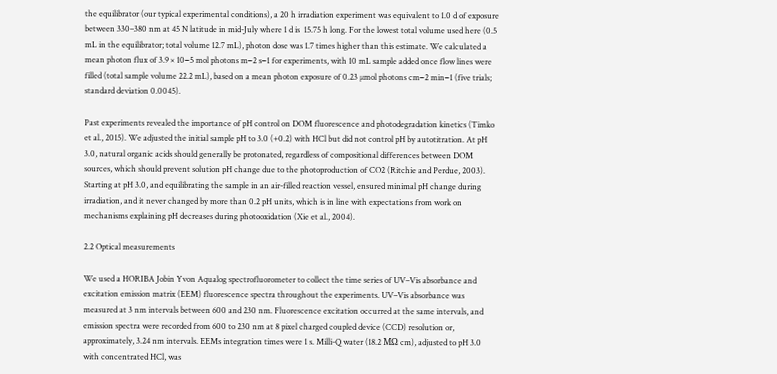the equilibrator (our typical experimental conditions), a 20 h irradiation experiment was equivalent to 1.0 d of exposure between 330–380 nm at 45 N latitude in mid-July where 1 d is  15.75 h long. For the lowest total volume used here (0.5 mL in the equilibrator; total volume 12.7 mL), photon dose was 1.7 times higher than this estimate. We calculated a mean photon flux of 3.9 × 10−5 mol photons m−2 s−1 for experiments, with 10 mL sample added once flow lines were filled (total sample volume 22.2 mL), based on a mean photon exposure of 0.23 µmol photons cm−2 min−1 (five trials; standard deviation 0.0045).

Past experiments revealed the importance of pH control on DOM fluorescence and photodegradation kinetics (Timko et al., 2015). We adjusted the initial sample pH to 3.0 (+0.2) with HCl but did not control pH by autotitration. At pH 3.0, natural organic acids should generally be protonated, regardless of compositional differences between DOM sources, which should prevent solution pH change due to the photoproduction of CO2 (Ritchie and Perdue, 2003). Starting at pH 3.0, and equilibrating the sample in an air-filled reaction vessel, ensured minimal pH change during irradiation, and it never changed by more than 0.2 pH units, which is in line with expectations from work on mechanisms explaining pH decreases during photooxidation (Xie et al., 2004).

2.2 Optical measurements

We used a HORIBA Jobin Yvon Aqualog spectrofluorometer to collect the time series of UV–Vis absorbance and excitation emission matrix (EEM) fluorescence spectra throughout the experiments. UV–Vis absorbance was measured at 3 nm intervals between 600 and 230 nm. Fluorescence excitation occurred at the same intervals, and emission spectra were recorded from 600 to 230 nm at 8 pixel charged coupled device (CCD) resolution or, approximately, 3.24 nm intervals. EEMs integration times were 1 s. Milli-Q water (18.2 MΩ cm), adjusted to pH 3.0 with concentrated HCl, was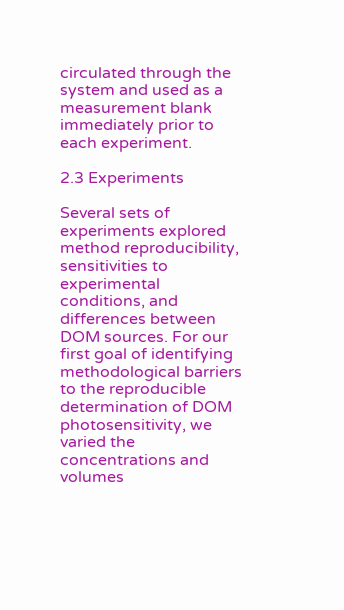circulated through the system and used as a measurement blank immediately prior to each experiment.

2.3 Experiments

Several sets of experiments explored method reproducibility, sensitivities to experimental conditions, and differences between DOM sources. For our first goal of identifying methodological barriers to the reproducible determination of DOM photosensitivity, we varied the concentrations and volumes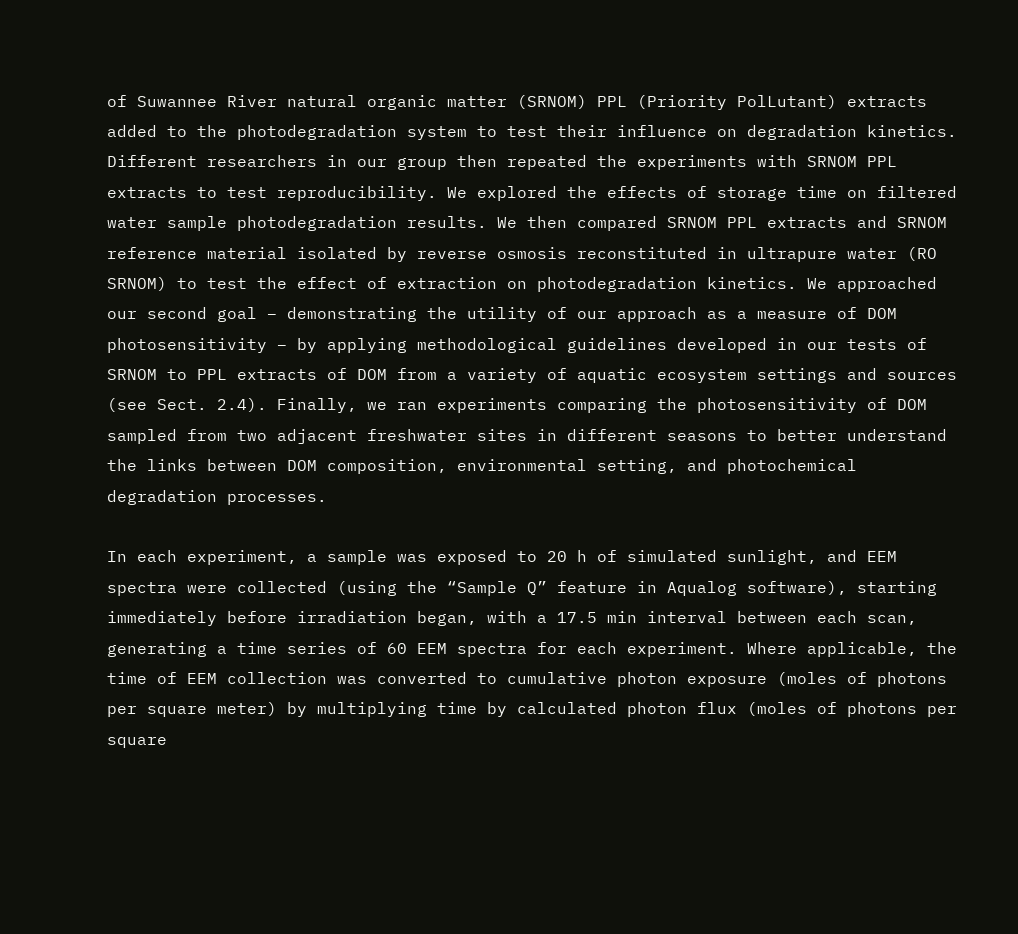of Suwannee River natural organic matter (SRNOM) PPL (Priority PolLutant) extracts added to the photodegradation system to test their influence on degradation kinetics. Different researchers in our group then repeated the experiments with SRNOM PPL extracts to test reproducibility. We explored the effects of storage time on filtered water sample photodegradation results. We then compared SRNOM PPL extracts and SRNOM reference material isolated by reverse osmosis reconstituted in ultrapure water (RO SRNOM) to test the effect of extraction on photodegradation kinetics. We approached our second goal – demonstrating the utility of our approach as a measure of DOM photosensitivity – by applying methodological guidelines developed in our tests of SRNOM to PPL extracts of DOM from a variety of aquatic ecosystem settings and sources (see Sect. 2.4). Finally, we ran experiments comparing the photosensitivity of DOM sampled from two adjacent freshwater sites in different seasons to better understand the links between DOM composition, environmental setting, and photochemical degradation processes.

In each experiment, a sample was exposed to 20 h of simulated sunlight, and EEM spectra were collected (using the “Sample Q” feature in Aqualog software), starting immediately before irradiation began, with a 17.5 min interval between each scan, generating a time series of 60 EEM spectra for each experiment. Where applicable, the time of EEM collection was converted to cumulative photon exposure (moles of photons per square meter) by multiplying time by calculated photon flux (moles of photons per square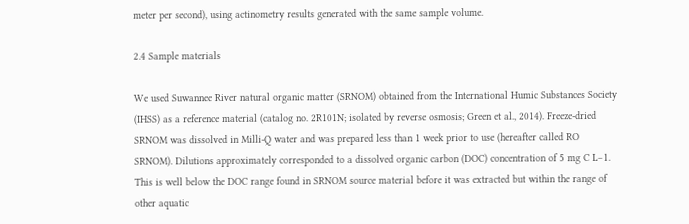meter per second), using actinometry results generated with the same sample volume.

2.4 Sample materials

We used Suwannee River natural organic matter (SRNOM) obtained from the International Humic Substances Society (IHSS) as a reference material (catalog no. 2R101N; isolated by reverse osmosis; Green et al., 2014). Freeze-dried SRNOM was dissolved in Milli-Q water and was prepared less than 1 week prior to use (hereafter called RO SRNOM). Dilutions approximately corresponded to a dissolved organic carbon (DOC) concentration of 5 mg C L−1. This is well below the DOC range found in SRNOM source material before it was extracted but within the range of other aquatic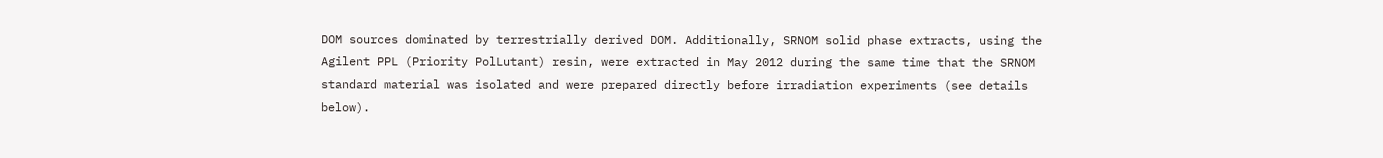DOM sources dominated by terrestrially derived DOM. Additionally, SRNOM solid phase extracts, using the Agilent PPL (Priority PolLutant) resin, were extracted in May 2012 during the same time that the SRNOM standard material was isolated and were prepared directly before irradiation experiments (see details below).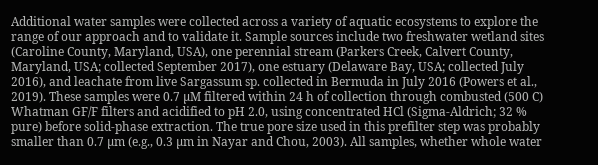Additional water samples were collected across a variety of aquatic ecosystems to explore the range of our approach and to validate it. Sample sources include two freshwater wetland sites (Caroline County, Maryland, USA), one perennial stream (Parkers Creek, Calvert County, Maryland, USA; collected September 2017), one estuary (Delaware Bay, USA; collected July 2016), and leachate from live Sargassum sp. collected in Bermuda in July 2016 (Powers et al., 2019). These samples were 0.7 µM filtered within 24 h of collection through combusted (500 C) Whatman GF/F filters and acidified to pH 2.0, using concentrated HCl (Sigma-Aldrich; 32 % pure) before solid-phase extraction. The true pore size used in this prefilter step was probably smaller than 0.7 µm (e.g., 0.3 µm in Nayar and Chou, 2003). All samples, whether whole water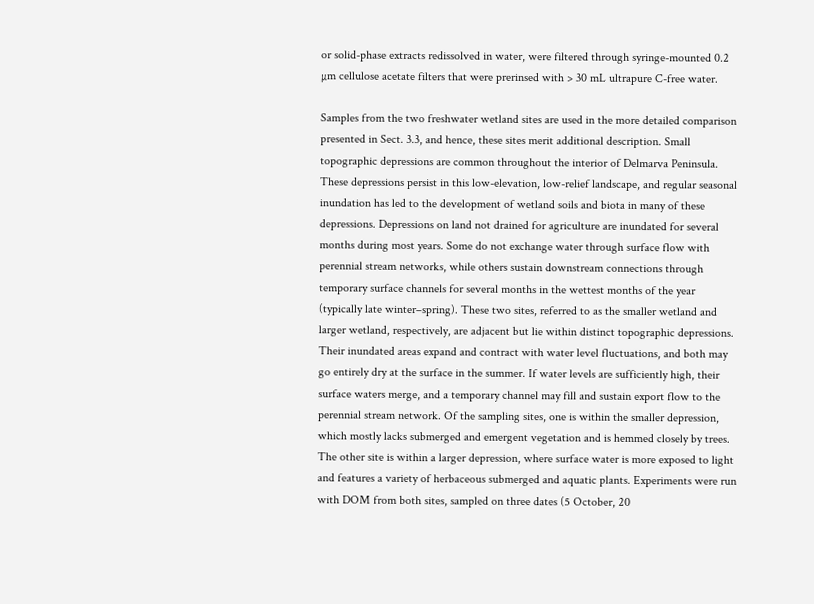or solid-phase extracts redissolved in water, were filtered through syringe-mounted 0.2 µm cellulose acetate filters that were prerinsed with > 30 mL ultrapure C-free water.

Samples from the two freshwater wetland sites are used in the more detailed comparison presented in Sect. 3.3, and hence, these sites merit additional description. Small topographic depressions are common throughout the interior of Delmarva Peninsula. These depressions persist in this low-elevation, low-relief landscape, and regular seasonal inundation has led to the development of wetland soils and biota in many of these depressions. Depressions on land not drained for agriculture are inundated for several months during most years. Some do not exchange water through surface flow with perennial stream networks, while others sustain downstream connections through temporary surface channels for several months in the wettest months of the year (typically late winter–spring). These two sites, referred to as the smaller wetland and larger wetland, respectively, are adjacent but lie within distinct topographic depressions. Their inundated areas expand and contract with water level fluctuations, and both may go entirely dry at the surface in the summer. If water levels are sufficiently high, their surface waters merge, and a temporary channel may fill and sustain export flow to the perennial stream network. Of the sampling sites, one is within the smaller depression, which mostly lacks submerged and emergent vegetation and is hemmed closely by trees. The other site is within a larger depression, where surface water is more exposed to light and features a variety of herbaceous submerged and aquatic plants. Experiments were run with DOM from both sites, sampled on three dates (5 October, 20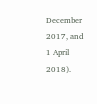December 2017, and 1 April 2018).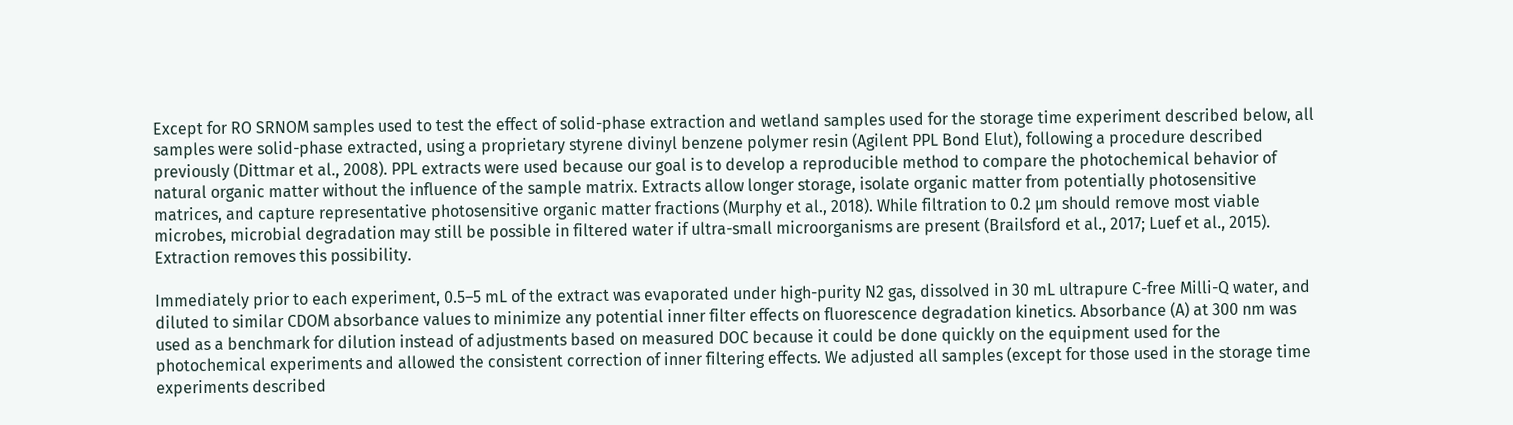Except for RO SRNOM samples used to test the effect of solid-phase extraction and wetland samples used for the storage time experiment described below, all samples were solid-phase extracted, using a proprietary styrene divinyl benzene polymer resin (Agilent PPL Bond Elut), following a procedure described previously (Dittmar et al., 2008). PPL extracts were used because our goal is to develop a reproducible method to compare the photochemical behavior of natural organic matter without the influence of the sample matrix. Extracts allow longer storage, isolate organic matter from potentially photosensitive matrices, and capture representative photosensitive organic matter fractions (Murphy et al., 2018). While filtration to 0.2 µm should remove most viable microbes, microbial degradation may still be possible in filtered water if ultra-small microorganisms are present (Brailsford et al., 2017; Luef et al., 2015). Extraction removes this possibility.

Immediately prior to each experiment, 0.5–5 mL of the extract was evaporated under high-purity N2 gas, dissolved in 30 mL ultrapure C-free Milli-Q water, and diluted to similar CDOM absorbance values to minimize any potential inner filter effects on fluorescence degradation kinetics. Absorbance (A) at 300 nm was used as a benchmark for dilution instead of adjustments based on measured DOC because it could be done quickly on the equipment used for the photochemical experiments and allowed the consistent correction of inner filtering effects. We adjusted all samples (except for those used in the storage time experiments described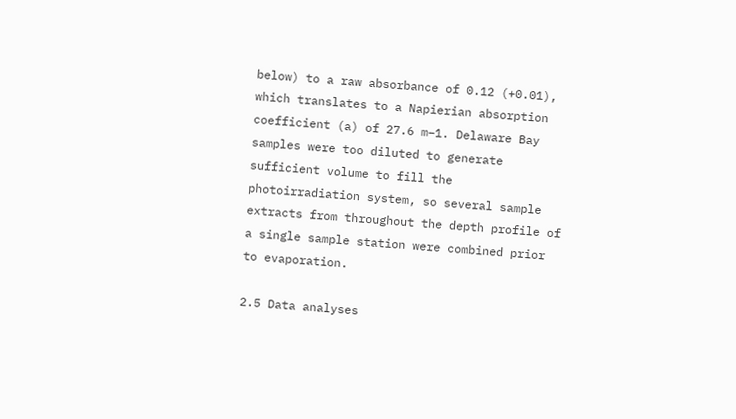below) to a raw absorbance of 0.12 (+0.01), which translates to a Napierian absorption coefficient (a) of 27.6 m−1. Delaware Bay samples were too diluted to generate sufficient volume to fill the photoirradiation system, so several sample extracts from throughout the depth profile of a single sample station were combined prior to evaporation.

2.5 Data analyses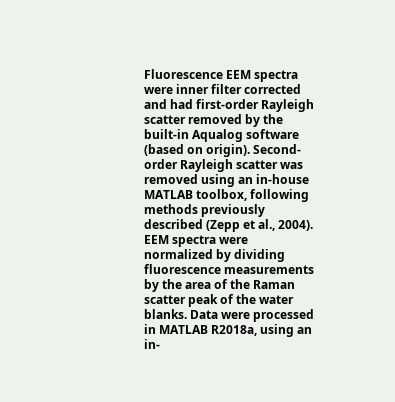Fluorescence EEM spectra were inner filter corrected and had first-order Rayleigh scatter removed by the built-in Aqualog software (based on origin). Second-order Rayleigh scatter was removed using an in-house MATLAB toolbox, following methods previously described (Zepp et al., 2004). EEM spectra were normalized by dividing fluorescence measurements by the area of the Raman scatter peak of the water blanks. Data were processed in MATLAB R2018a, using an in-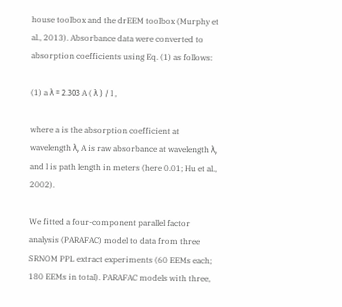house toolbox and the drEEM toolbox (Murphy et al., 2013). Absorbance data were converted to absorption coefficients using Eq. (1) as follows:

(1) a λ = 2.303 A ( λ ) / l ,

where a is the absorption coefficient at wavelength λ, A is raw absorbance at wavelength λ, and l is path length in meters (here 0.01; Hu et al., 2002).

We fitted a four-component parallel factor analysis (PARAFAC) model to data from three SRNOM PPL extract experiments (60 EEMs each; 180 EEMs in total). PARAFAC models with three,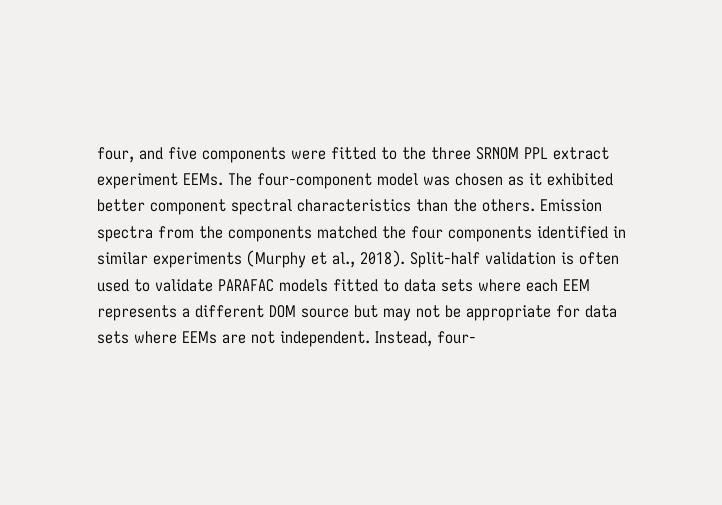four, and five components were fitted to the three SRNOM PPL extract experiment EEMs. The four-component model was chosen as it exhibited better component spectral characteristics than the others. Emission spectra from the components matched the four components identified in similar experiments (Murphy et al., 2018). Split-half validation is often used to validate PARAFAC models fitted to data sets where each EEM represents a different DOM source but may not be appropriate for data sets where EEMs are not independent. Instead, four-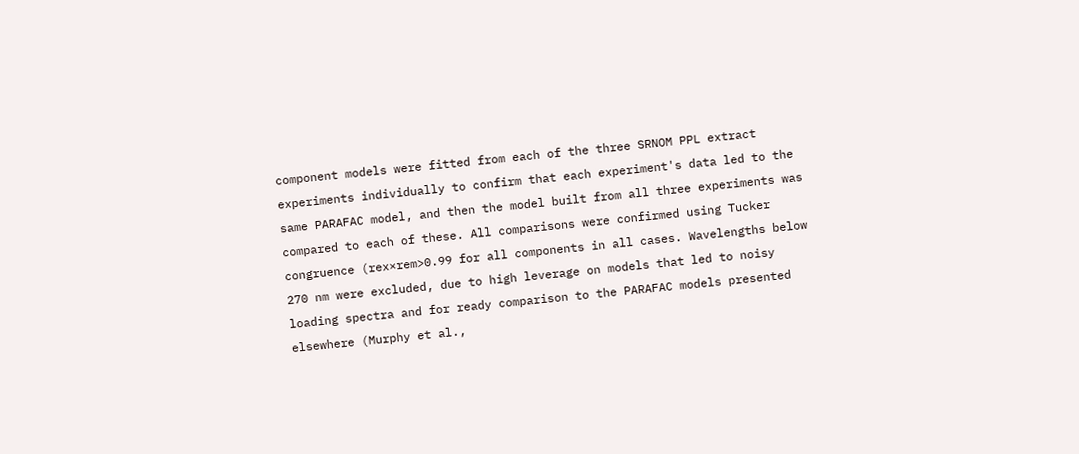component models were fitted from each of the three SRNOM PPL extract experiments individually to confirm that each experiment's data led to the same PARAFAC model, and then the model built from all three experiments was compared to each of these. All comparisons were confirmed using Tucker congruence (rex×rem>0.99 for all components in all cases. Wavelengths below 270 nm were excluded, due to high leverage on models that led to noisy loading spectra and for ready comparison to the PARAFAC models presented elsewhere (Murphy et al.,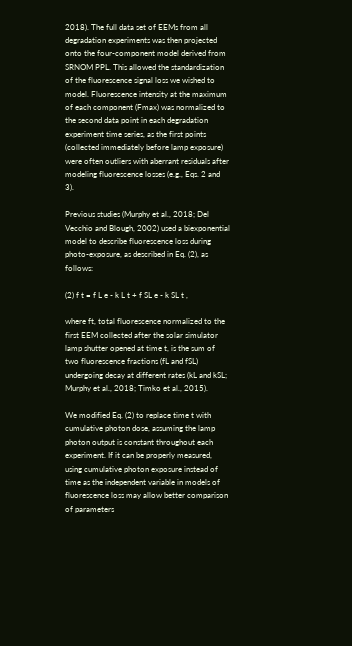2018). The full data set of EEMs from all degradation experiments was then projected onto the four-component model derived from SRNOM PPL. This allowed the standardization of the fluorescence signal loss we wished to model. Fluorescence intensity at the maximum of each component (Fmax) was normalized to the second data point in each degradation experiment time series, as the first points (collected immediately before lamp exposure) were often outliers with aberrant residuals after modeling fluorescence losses (e.g., Eqs. 2 and 3).

Previous studies (Murphy et al., 2018; Del Vecchio and Blough, 2002) used a biexponential model to describe fluorescence loss during photo-exposure, as described in Eq. (2), as follows:

(2) f t = f L e - k L t + f SL e - k SL t ,

where ft, total fluorescence normalized to the first EEM collected after the solar simulator lamp shutter opened at time t, is the sum of two fluorescence fractions (fL and fSL) undergoing decay at different rates (kL and kSL; Murphy et al., 2018; Timko et al., 2015).

We modified Eq. (2) to replace time t with cumulative photon dose, assuming the lamp photon output is constant throughout each experiment. If it can be properly measured, using cumulative photon exposure instead of time as the independent variable in models of fluorescence loss may allow better comparison of parameters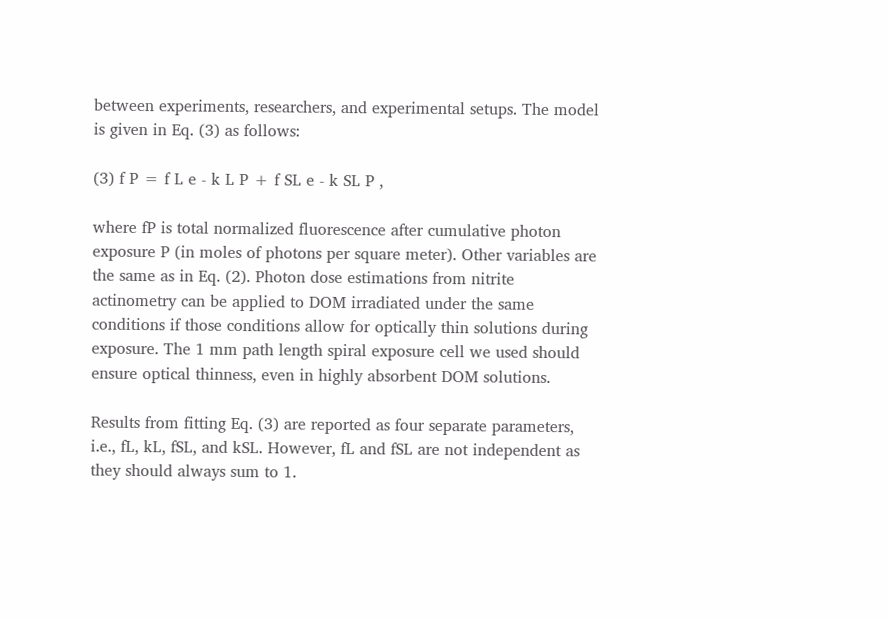between experiments, researchers, and experimental setups. The model is given in Eq. (3) as follows:

(3) f P = f L e - k L P + f SL e - k SL P ,

where fP is total normalized fluorescence after cumulative photon exposure P (in moles of photons per square meter). Other variables are the same as in Eq. (2). Photon dose estimations from nitrite actinometry can be applied to DOM irradiated under the same conditions if those conditions allow for optically thin solutions during exposure. The 1 mm path length spiral exposure cell we used should ensure optical thinness, even in highly absorbent DOM solutions.

Results from fitting Eq. (3) are reported as four separate parameters, i.e., fL, kL, fSL, and kSL. However, fL and fSL are not independent as they should always sum to 1.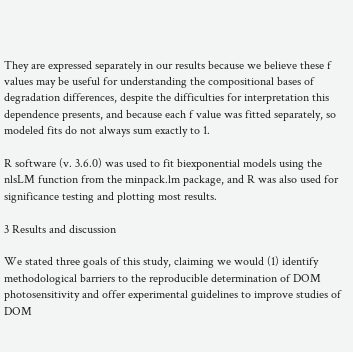They are expressed separately in our results because we believe these f values may be useful for understanding the compositional bases of degradation differences, despite the difficulties for interpretation this dependence presents, and because each f value was fitted separately, so modeled fits do not always sum exactly to 1.

R software (v. 3.6.0) was used to fit biexponential models using the nlsLM function from the minpack.lm package, and R was also used for significance testing and plotting most results.

3 Results and discussion

We stated three goals of this study, claiming we would (1) identify methodological barriers to the reproducible determination of DOM photosensitivity and offer experimental guidelines to improve studies of DOM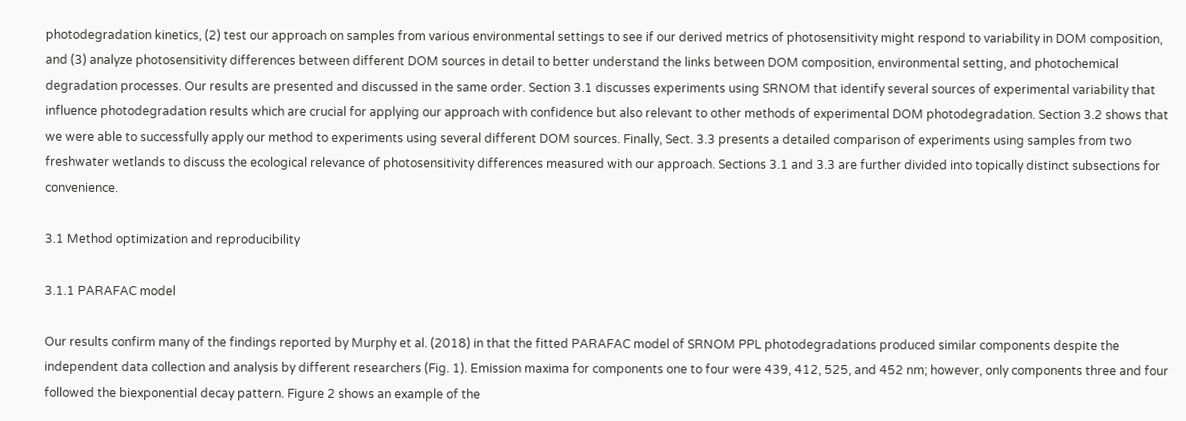photodegradation kinetics, (2) test our approach on samples from various environmental settings to see if our derived metrics of photosensitivity might respond to variability in DOM composition, and (3) analyze photosensitivity differences between different DOM sources in detail to better understand the links between DOM composition, environmental setting, and photochemical degradation processes. Our results are presented and discussed in the same order. Section 3.1 discusses experiments using SRNOM that identify several sources of experimental variability that influence photodegradation results which are crucial for applying our approach with confidence but also relevant to other methods of experimental DOM photodegradation. Section 3.2 shows that we were able to successfully apply our method to experiments using several different DOM sources. Finally, Sect. 3.3 presents a detailed comparison of experiments using samples from two freshwater wetlands to discuss the ecological relevance of photosensitivity differences measured with our approach. Sections 3.1 and 3.3 are further divided into topically distinct subsections for convenience.

3.1 Method optimization and reproducibility

3.1.1 PARAFAC model

Our results confirm many of the findings reported by Murphy et al. (2018) in that the fitted PARAFAC model of SRNOM PPL photodegradations produced similar components despite the independent data collection and analysis by different researchers (Fig. 1). Emission maxima for components one to four were 439, 412, 525, and 452 nm; however, only components three and four followed the biexponential decay pattern. Figure 2 shows an example of the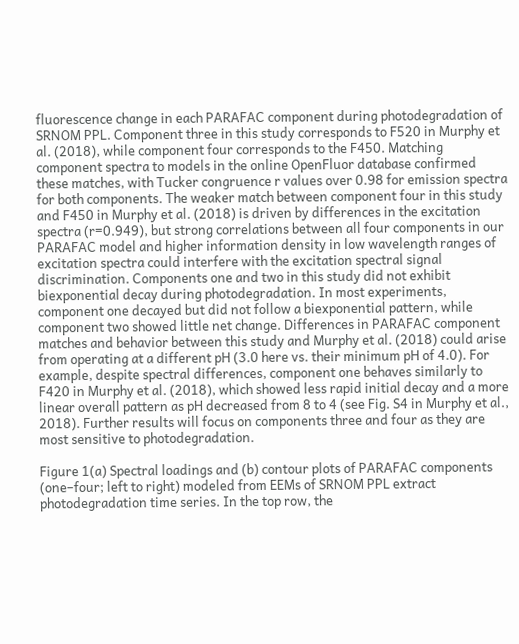fluorescence change in each PARAFAC component during photodegradation of SRNOM PPL. Component three in this study corresponds to F520 in Murphy et al. (2018), while component four corresponds to the F450. Matching component spectra to models in the online OpenFluor database confirmed these matches, with Tucker congruence r values over 0.98 for emission spectra for both components. The weaker match between component four in this study and F450 in Murphy et al. (2018) is driven by differences in the excitation spectra (r=0.949), but strong correlations between all four components in our PARAFAC model and higher information density in low wavelength ranges of excitation spectra could interfere with the excitation spectral signal discrimination. Components one and two in this study did not exhibit biexponential decay during photodegradation. In most experiments, component one decayed but did not follow a biexponential pattern, while component two showed little net change. Differences in PARAFAC component matches and behavior between this study and Murphy et al. (2018) could arise from operating at a different pH (3.0 here vs. their minimum pH of 4.0). For example, despite spectral differences, component one behaves similarly to F420 in Murphy et al. (2018), which showed less rapid initial decay and a more linear overall pattern as pH decreased from 8 to 4 (see Fig. S4 in Murphy et al., 2018). Further results will focus on components three and four as they are most sensitive to photodegradation.

Figure 1(a) Spectral loadings and (b) contour plots of PARAFAC components (one–four; left to right) modeled from EEMs of SRNOM PPL extract photodegradation time series. In the top row, the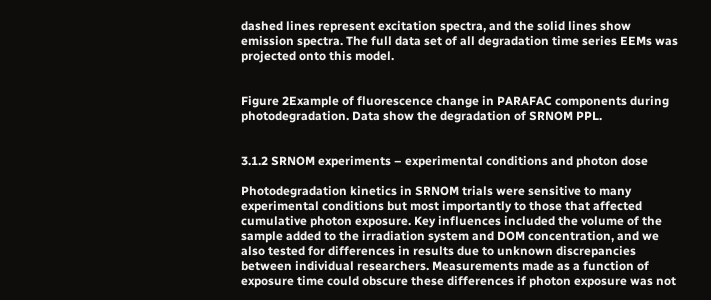dashed lines represent excitation spectra, and the solid lines show emission spectra. The full data set of all degradation time series EEMs was projected onto this model.


Figure 2Example of fluorescence change in PARAFAC components during photodegradation. Data show the degradation of SRNOM PPL.


3.1.2 SRNOM experiments – experimental conditions and photon dose

Photodegradation kinetics in SRNOM trials were sensitive to many experimental conditions but most importantly to those that affected cumulative photon exposure. Key influences included the volume of the sample added to the irradiation system and DOM concentration, and we also tested for differences in results due to unknown discrepancies between individual researchers. Measurements made as a function of exposure time could obscure these differences if photon exposure was not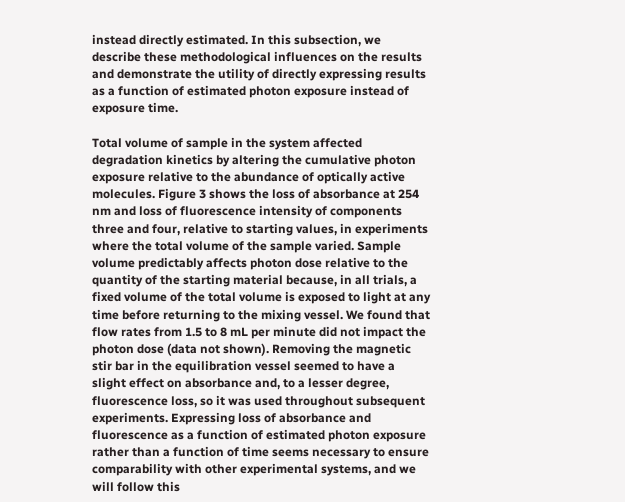instead directly estimated. In this subsection, we describe these methodological influences on the results and demonstrate the utility of directly expressing results as a function of estimated photon exposure instead of exposure time.

Total volume of sample in the system affected degradation kinetics by altering the cumulative photon exposure relative to the abundance of optically active molecules. Figure 3 shows the loss of absorbance at 254 nm and loss of fluorescence intensity of components three and four, relative to starting values, in experiments where the total volume of the sample varied. Sample volume predictably affects photon dose relative to the quantity of the starting material because, in all trials, a fixed volume of the total volume is exposed to light at any time before returning to the mixing vessel. We found that flow rates from 1.5 to 8 mL per minute did not impact the photon dose (data not shown). Removing the magnetic stir bar in the equilibration vessel seemed to have a slight effect on absorbance and, to a lesser degree, fluorescence loss, so it was used throughout subsequent experiments. Expressing loss of absorbance and fluorescence as a function of estimated photon exposure rather than a function of time seems necessary to ensure comparability with other experimental systems, and we will follow this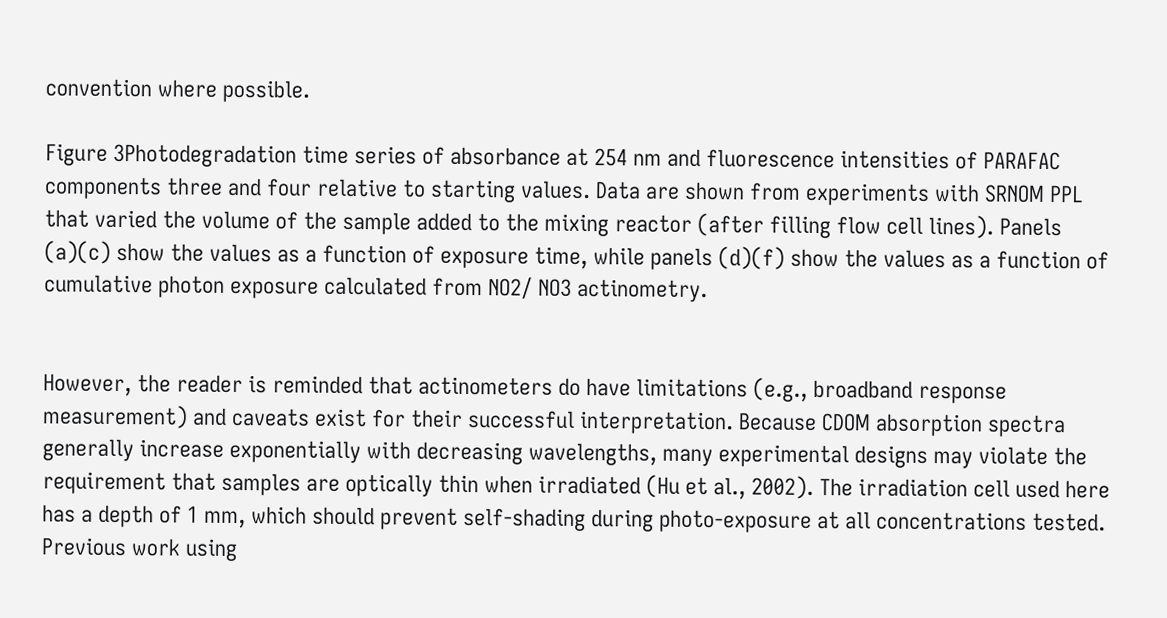convention where possible.

Figure 3Photodegradation time series of absorbance at 254 nm and fluorescence intensities of PARAFAC components three and four relative to starting values. Data are shown from experiments with SRNOM PPL that varied the volume of the sample added to the mixing reactor (after filling flow cell lines). Panels (a)(c) show the values as a function of exposure time, while panels (d)(f) show the values as a function of cumulative photon exposure calculated from NO2/ NO3 actinometry.


However, the reader is reminded that actinometers do have limitations (e.g., broadband response measurement) and caveats exist for their successful interpretation. Because CDOM absorption spectra generally increase exponentially with decreasing wavelengths, many experimental designs may violate the requirement that samples are optically thin when irradiated (Hu et al., 2002). The irradiation cell used here has a depth of 1 mm, which should prevent self-shading during photo-exposure at all concentrations tested. Previous work using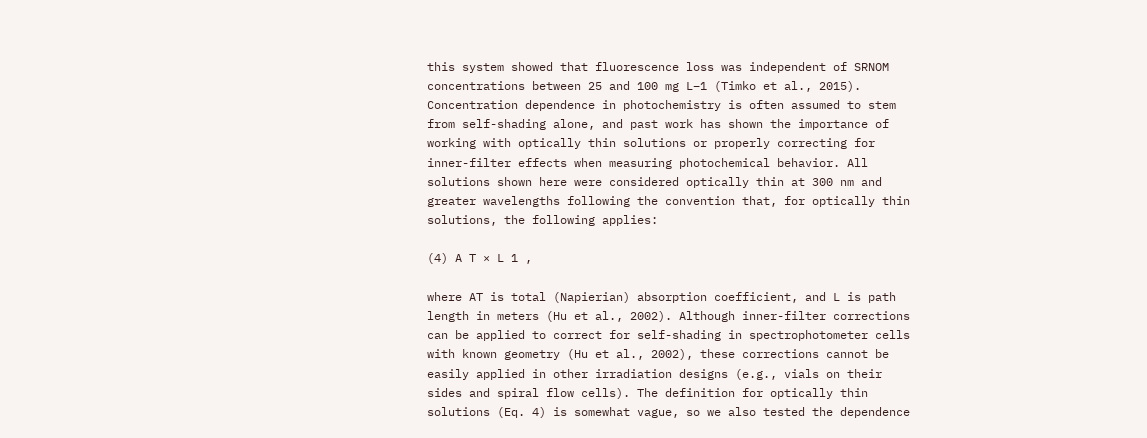this system showed that fluorescence loss was independent of SRNOM concentrations between 25 and 100 mg L−1 (Timko et al., 2015). Concentration dependence in photochemistry is often assumed to stem from self-shading alone, and past work has shown the importance of working with optically thin solutions or properly correcting for inner-filter effects when measuring photochemical behavior. All solutions shown here were considered optically thin at 300 nm and greater wavelengths following the convention that, for optically thin solutions, the following applies:

(4) A T × L 1 ,

where AT is total (Napierian) absorption coefficient, and L is path length in meters (Hu et al., 2002). Although inner-filter corrections can be applied to correct for self-shading in spectrophotometer cells with known geometry (Hu et al., 2002), these corrections cannot be easily applied in other irradiation designs (e.g., vials on their sides and spiral flow cells). The definition for optically thin solutions (Eq. 4) is somewhat vague, so we also tested the dependence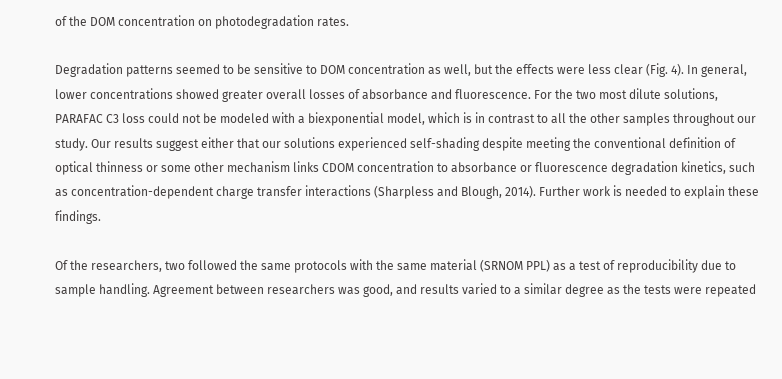of the DOM concentration on photodegradation rates.

Degradation patterns seemed to be sensitive to DOM concentration as well, but the effects were less clear (Fig. 4). In general, lower concentrations showed greater overall losses of absorbance and fluorescence. For the two most dilute solutions, PARAFAC C3 loss could not be modeled with a biexponential model, which is in contrast to all the other samples throughout our study. Our results suggest either that our solutions experienced self-shading despite meeting the conventional definition of optical thinness or some other mechanism links CDOM concentration to absorbance or fluorescence degradation kinetics, such as concentration-dependent charge transfer interactions (Sharpless and Blough, 2014). Further work is needed to explain these findings.

Of the researchers, two followed the same protocols with the same material (SRNOM PPL) as a test of reproducibility due to sample handling. Agreement between researchers was good, and results varied to a similar degree as the tests were repeated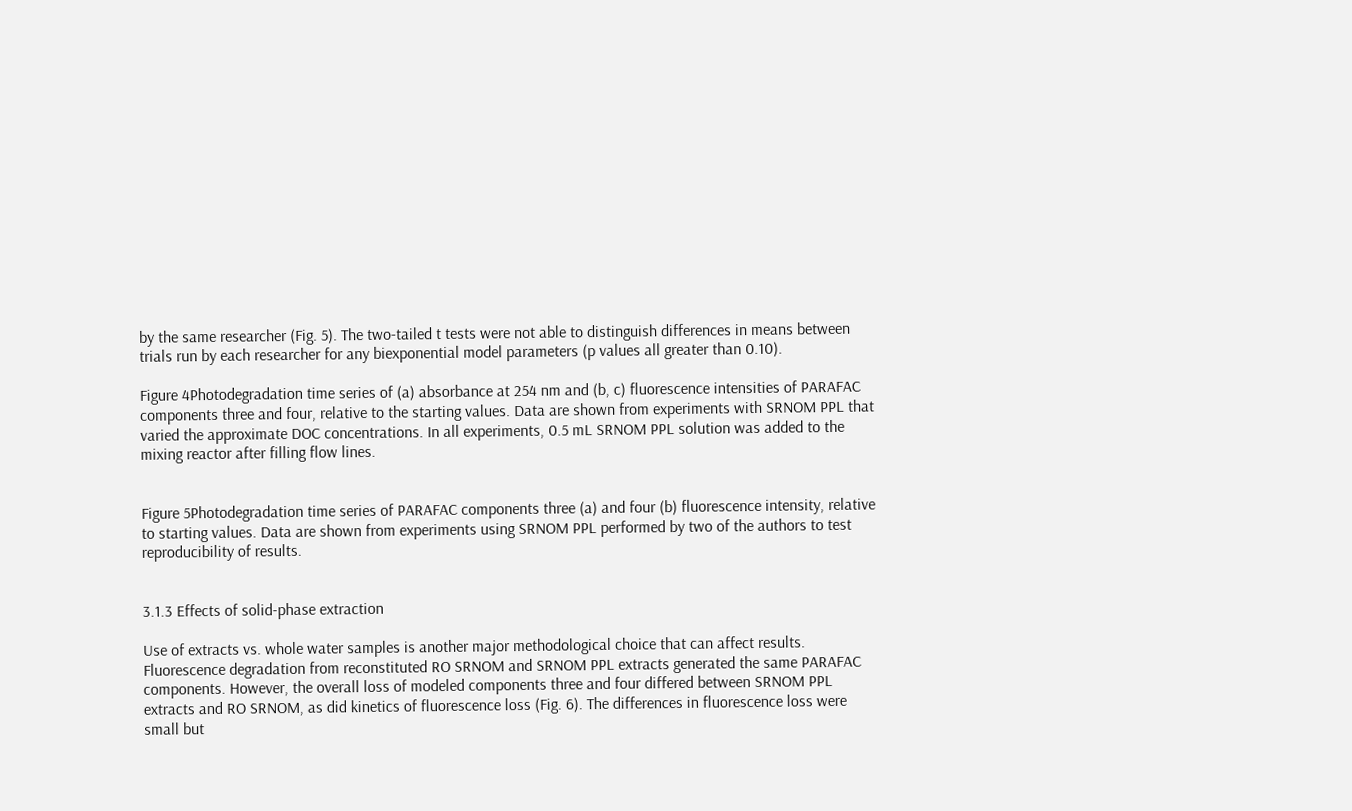by the same researcher (Fig. 5). The two-tailed t tests were not able to distinguish differences in means between trials run by each researcher for any biexponential model parameters (p values all greater than 0.10).

Figure 4Photodegradation time series of (a) absorbance at 254 nm and (b, c) fluorescence intensities of PARAFAC components three and four, relative to the starting values. Data are shown from experiments with SRNOM PPL that varied the approximate DOC concentrations. In all experiments, 0.5 mL SRNOM PPL solution was added to the mixing reactor after filling flow lines.


Figure 5Photodegradation time series of PARAFAC components three (a) and four (b) fluorescence intensity, relative to starting values. Data are shown from experiments using SRNOM PPL performed by two of the authors to test reproducibility of results.


3.1.3 Effects of solid-phase extraction

Use of extracts vs. whole water samples is another major methodological choice that can affect results. Fluorescence degradation from reconstituted RO SRNOM and SRNOM PPL extracts generated the same PARAFAC components. However, the overall loss of modeled components three and four differed between SRNOM PPL extracts and RO SRNOM, as did kinetics of fluorescence loss (Fig. 6). The differences in fluorescence loss were small but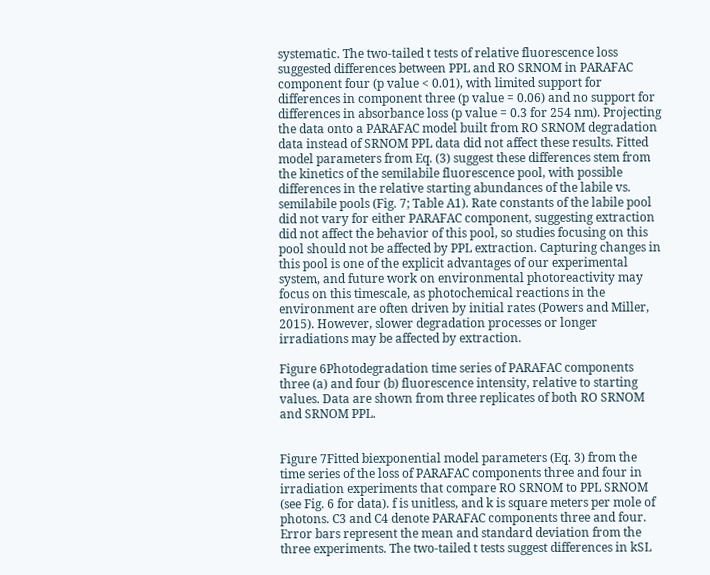systematic. The two-tailed t tests of relative fluorescence loss suggested differences between PPL and RO SRNOM in PARAFAC component four (p value < 0.01), with limited support for differences in component three (p value = 0.06) and no support for differences in absorbance loss (p value = 0.3 for 254 nm). Projecting the data onto a PARAFAC model built from RO SRNOM degradation data instead of SRNOM PPL data did not affect these results. Fitted model parameters from Eq. (3) suggest these differences stem from the kinetics of the semilabile fluorescence pool, with possible differences in the relative starting abundances of the labile vs. semilabile pools (Fig. 7; Table A1). Rate constants of the labile pool did not vary for either PARAFAC component, suggesting extraction did not affect the behavior of this pool, so studies focusing on this pool should not be affected by PPL extraction. Capturing changes in this pool is one of the explicit advantages of our experimental system, and future work on environmental photoreactivity may focus on this timescale, as photochemical reactions in the environment are often driven by initial rates (Powers and Miller, 2015). However, slower degradation processes or longer irradiations may be affected by extraction.

Figure 6Photodegradation time series of PARAFAC components three (a) and four (b) fluorescence intensity, relative to starting values. Data are shown from three replicates of both RO SRNOM and SRNOM PPL.


Figure 7Fitted biexponential model parameters (Eq. 3) from the time series of the loss of PARAFAC components three and four in irradiation experiments that compare RO SRNOM to PPL SRNOM (see Fig. 6 for data). f is unitless, and k is square meters per mole of photons. C3 and C4 denote PARAFAC components three and four. Error bars represent the mean and standard deviation from the three experiments. The two-tailed t tests suggest differences in kSL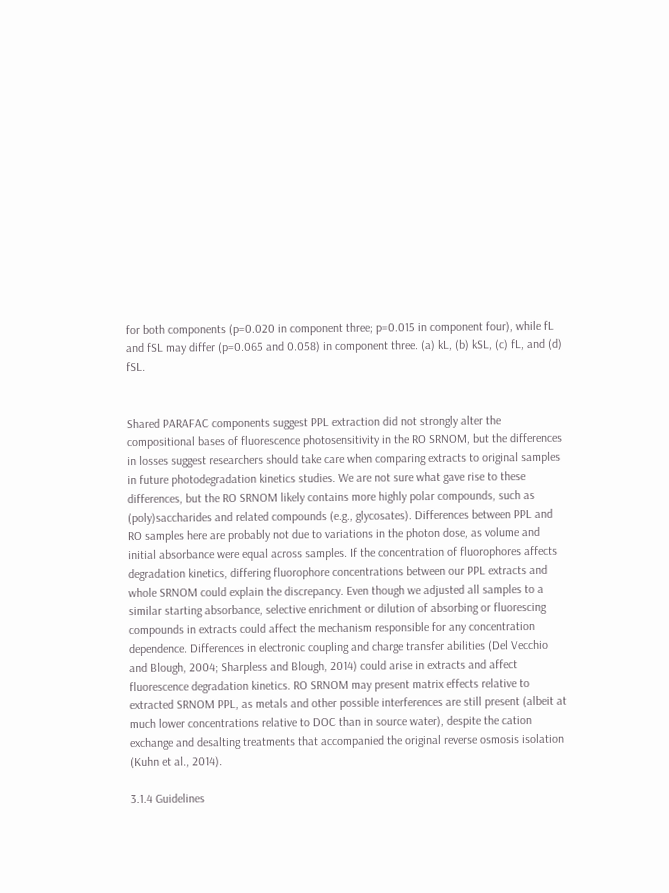for both components (p=0.020 in component three; p=0.015 in component four), while fL and fSL may differ (p=0.065 and 0.058) in component three. (a) kL, (b) kSL, (c) fL, and (d) fSL.


Shared PARAFAC components suggest PPL extraction did not strongly alter the compositional bases of fluorescence photosensitivity in the RO SRNOM, but the differences in losses suggest researchers should take care when comparing extracts to original samples in future photodegradation kinetics studies. We are not sure what gave rise to these differences, but the RO SRNOM likely contains more highly polar compounds, such as (poly)saccharides and related compounds (e.g., glycosates). Differences between PPL and RO samples here are probably not due to variations in the photon dose, as volume and initial absorbance were equal across samples. If the concentration of fluorophores affects degradation kinetics, differing fluorophore concentrations between our PPL extracts and whole SRNOM could explain the discrepancy. Even though we adjusted all samples to a similar starting absorbance, selective enrichment or dilution of absorbing or fluorescing compounds in extracts could affect the mechanism responsible for any concentration dependence. Differences in electronic coupling and charge transfer abilities (Del Vecchio and Blough, 2004; Sharpless and Blough, 2014) could arise in extracts and affect fluorescence degradation kinetics. RO SRNOM may present matrix effects relative to extracted SRNOM PPL, as metals and other possible interferences are still present (albeit at much lower concentrations relative to DOC than in source water), despite the cation exchange and desalting treatments that accompanied the original reverse osmosis isolation (Kuhn et al., 2014).

3.1.4 Guidelines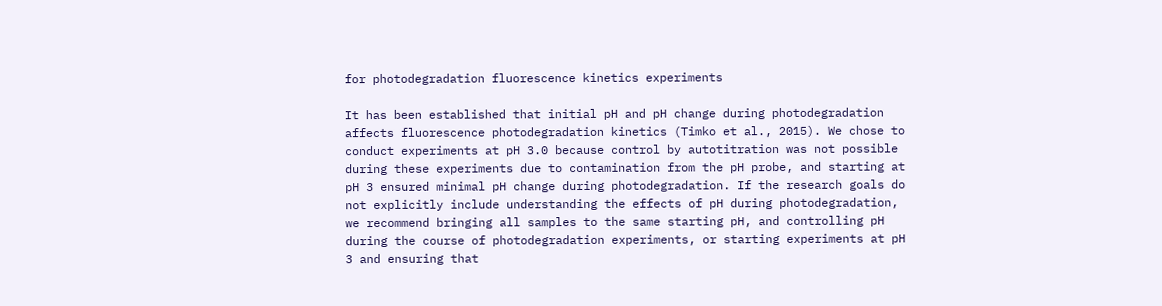for photodegradation fluorescence kinetics experiments

It has been established that initial pH and pH change during photodegradation affects fluorescence photodegradation kinetics (Timko et al., 2015). We chose to conduct experiments at pH 3.0 because control by autotitration was not possible during these experiments due to contamination from the pH probe, and starting at pH 3 ensured minimal pH change during photodegradation. If the research goals do not explicitly include understanding the effects of pH during photodegradation, we recommend bringing all samples to the same starting pH, and controlling pH during the course of photodegradation experiments, or starting experiments at pH 3 and ensuring that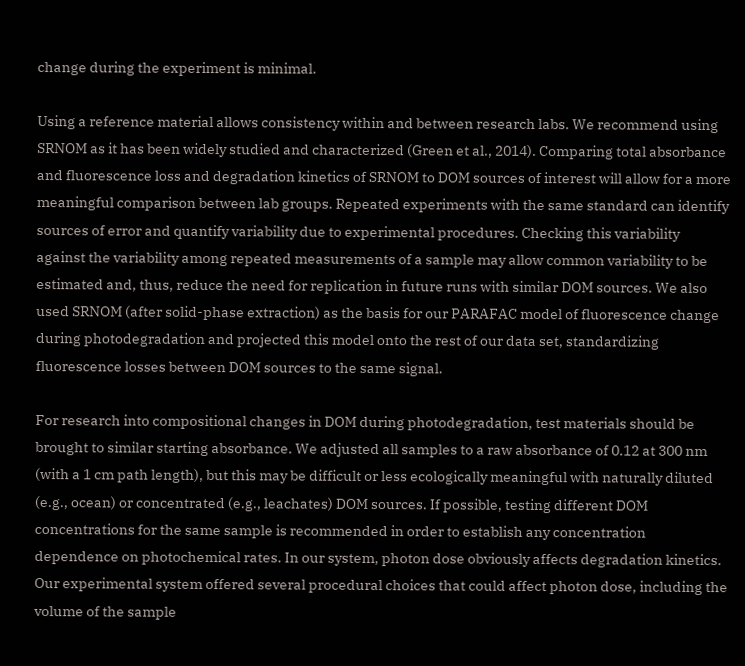change during the experiment is minimal.

Using a reference material allows consistency within and between research labs. We recommend using SRNOM as it has been widely studied and characterized (Green et al., 2014). Comparing total absorbance and fluorescence loss and degradation kinetics of SRNOM to DOM sources of interest will allow for a more meaningful comparison between lab groups. Repeated experiments with the same standard can identify sources of error and quantify variability due to experimental procedures. Checking this variability against the variability among repeated measurements of a sample may allow common variability to be estimated and, thus, reduce the need for replication in future runs with similar DOM sources. We also used SRNOM (after solid-phase extraction) as the basis for our PARAFAC model of fluorescence change during photodegradation and projected this model onto the rest of our data set, standardizing fluorescence losses between DOM sources to the same signal.

For research into compositional changes in DOM during photodegradation, test materials should be brought to similar starting absorbance. We adjusted all samples to a raw absorbance of 0.12 at 300 nm (with a 1 cm path length), but this may be difficult or less ecologically meaningful with naturally diluted (e.g., ocean) or concentrated (e.g., leachates) DOM sources. If possible, testing different DOM concentrations for the same sample is recommended in order to establish any concentration dependence on photochemical rates. In our system, photon dose obviously affects degradation kinetics. Our experimental system offered several procedural choices that could affect photon dose, including the volume of the sample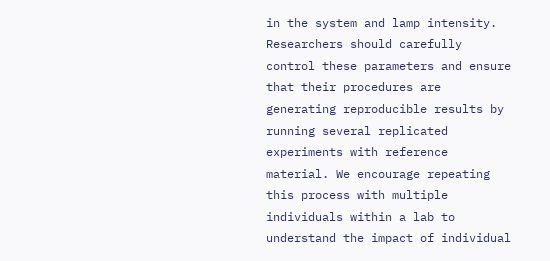in the system and lamp intensity. Researchers should carefully control these parameters and ensure that their procedures are generating reproducible results by running several replicated experiments with reference material. We encourage repeating this process with multiple individuals within a lab to understand the impact of individual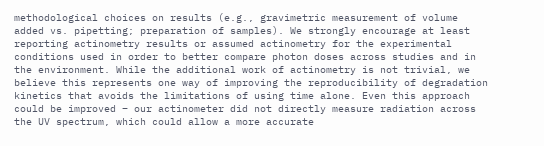methodological choices on results (e.g., gravimetric measurement of volume added vs. pipetting; preparation of samples). We strongly encourage at least reporting actinometry results or assumed actinometry for the experimental conditions used in order to better compare photon doses across studies and in the environment. While the additional work of actinometry is not trivial, we believe this represents one way of improving the reproducibility of degradation kinetics that avoids the limitations of using time alone. Even this approach could be improved – our actinometer did not directly measure radiation across the UV spectrum, which could allow a more accurate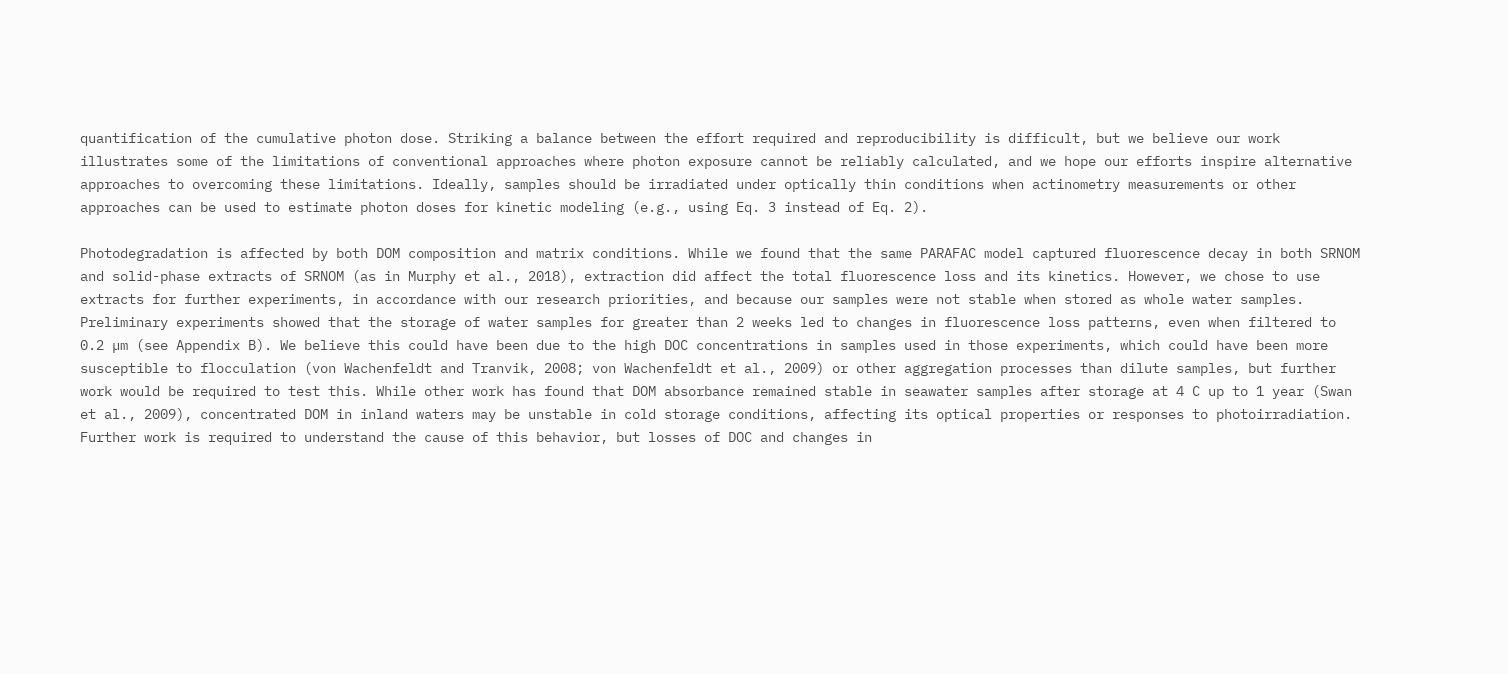quantification of the cumulative photon dose. Striking a balance between the effort required and reproducibility is difficult, but we believe our work illustrates some of the limitations of conventional approaches where photon exposure cannot be reliably calculated, and we hope our efforts inspire alternative approaches to overcoming these limitations. Ideally, samples should be irradiated under optically thin conditions when actinometry measurements or other approaches can be used to estimate photon doses for kinetic modeling (e.g., using Eq. 3 instead of Eq. 2).

Photodegradation is affected by both DOM composition and matrix conditions. While we found that the same PARAFAC model captured fluorescence decay in both SRNOM and solid-phase extracts of SRNOM (as in Murphy et al., 2018), extraction did affect the total fluorescence loss and its kinetics. However, we chose to use extracts for further experiments, in accordance with our research priorities, and because our samples were not stable when stored as whole water samples. Preliminary experiments showed that the storage of water samples for greater than 2 weeks led to changes in fluorescence loss patterns, even when filtered to 0.2 µm (see Appendix B). We believe this could have been due to the high DOC concentrations in samples used in those experiments, which could have been more susceptible to flocculation (von Wachenfeldt and Tranvik, 2008; von Wachenfeldt et al., 2009) or other aggregation processes than dilute samples, but further work would be required to test this. While other work has found that DOM absorbance remained stable in seawater samples after storage at 4 C up to 1 year (Swan et al., 2009), concentrated DOM in inland waters may be unstable in cold storage conditions, affecting its optical properties or responses to photoirradiation. Further work is required to understand the cause of this behavior, but losses of DOC and changes in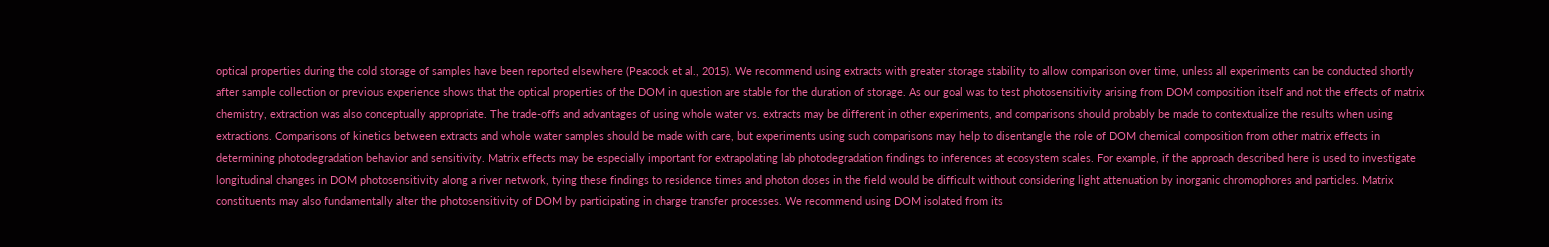optical properties during the cold storage of samples have been reported elsewhere (Peacock et al., 2015). We recommend using extracts with greater storage stability to allow comparison over time, unless all experiments can be conducted shortly after sample collection or previous experience shows that the optical properties of the DOM in question are stable for the duration of storage. As our goal was to test photosensitivity arising from DOM composition itself and not the effects of matrix chemistry, extraction was also conceptually appropriate. The trade-offs and advantages of using whole water vs. extracts may be different in other experiments, and comparisons should probably be made to contextualize the results when using extractions. Comparisons of kinetics between extracts and whole water samples should be made with care, but experiments using such comparisons may help to disentangle the role of DOM chemical composition from other matrix effects in determining photodegradation behavior and sensitivity. Matrix effects may be especially important for extrapolating lab photodegradation findings to inferences at ecosystem scales. For example, if the approach described here is used to investigate longitudinal changes in DOM photosensitivity along a river network, tying these findings to residence times and photon doses in the field would be difficult without considering light attenuation by inorganic chromophores and particles. Matrix constituents may also fundamentally alter the photosensitivity of DOM by participating in charge transfer processes. We recommend using DOM isolated from its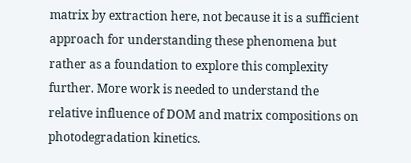matrix by extraction here, not because it is a sufficient approach for understanding these phenomena but rather as a foundation to explore this complexity further. More work is needed to understand the relative influence of DOM and matrix compositions on photodegradation kinetics.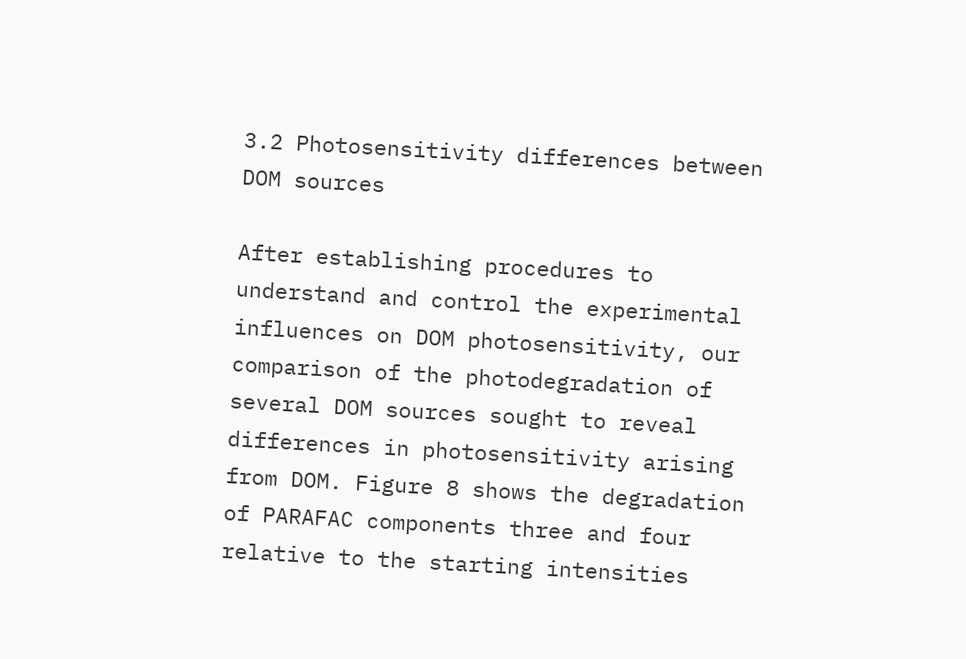3.2 Photosensitivity differences between DOM sources

After establishing procedures to understand and control the experimental influences on DOM photosensitivity, our comparison of the photodegradation of several DOM sources sought to reveal differences in photosensitivity arising from DOM. Figure 8 shows the degradation of PARAFAC components three and four relative to the starting intensities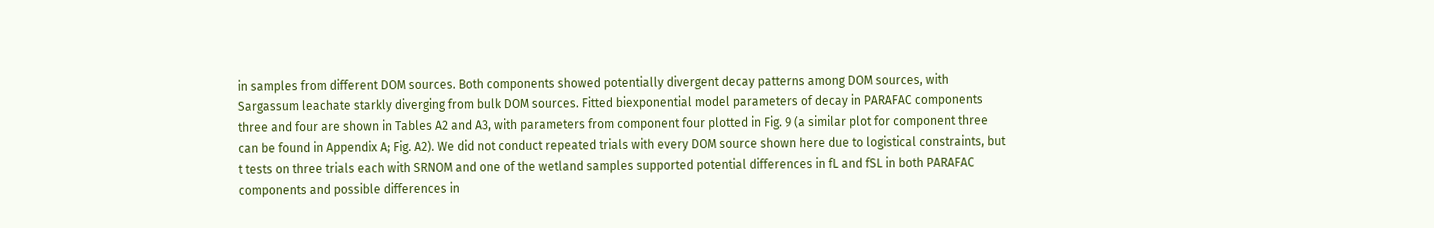in samples from different DOM sources. Both components showed potentially divergent decay patterns among DOM sources, with Sargassum leachate starkly diverging from bulk DOM sources. Fitted biexponential model parameters of decay in PARAFAC components three and four are shown in Tables A2 and A3, with parameters from component four plotted in Fig. 9 (a similar plot for component three can be found in Appendix A; Fig. A2). We did not conduct repeated trials with every DOM source shown here due to logistical constraints, but t tests on three trials each with SRNOM and one of the wetland samples supported potential differences in fL and fSL in both PARAFAC components and possible differences in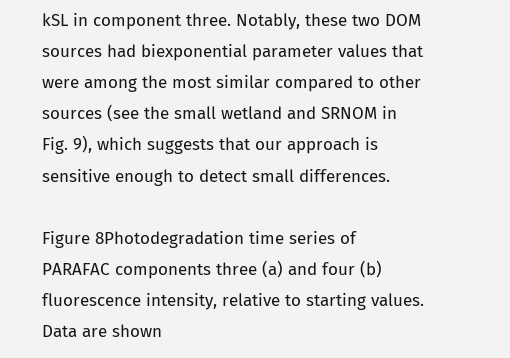kSL in component three. Notably, these two DOM sources had biexponential parameter values that were among the most similar compared to other sources (see the small wetland and SRNOM in Fig. 9), which suggests that our approach is sensitive enough to detect small differences.

Figure 8Photodegradation time series of PARAFAC components three (a) and four (b) fluorescence intensity, relative to starting values. Data are shown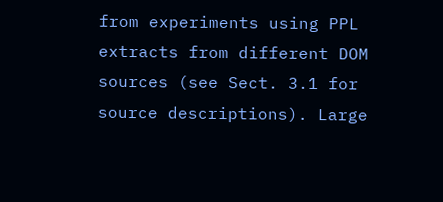from experiments using PPL extracts from different DOM sources (see Sect. 3.1 for source descriptions). Large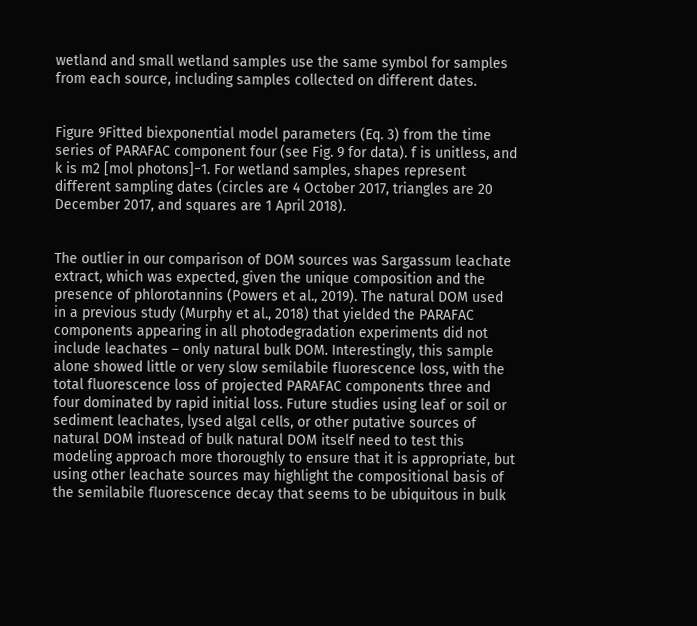wetland and small wetland samples use the same symbol for samples from each source, including samples collected on different dates.


Figure 9Fitted biexponential model parameters (Eq. 3) from the time series of PARAFAC component four (see Fig. 9 for data). f is unitless, and k is m2 [mol photons]−1. For wetland samples, shapes represent different sampling dates (circles are 4 October 2017, triangles are 20 December 2017, and squares are 1 April 2018).


The outlier in our comparison of DOM sources was Sargassum leachate extract, which was expected, given the unique composition and the presence of phlorotannins (Powers et al., 2019). The natural DOM used in a previous study (Murphy et al., 2018) that yielded the PARAFAC components appearing in all photodegradation experiments did not include leachates – only natural bulk DOM. Interestingly, this sample alone showed little or very slow semilabile fluorescence loss, with the total fluorescence loss of projected PARAFAC components three and four dominated by rapid initial loss. Future studies using leaf or soil or sediment leachates, lysed algal cells, or other putative sources of natural DOM instead of bulk natural DOM itself need to test this modeling approach more thoroughly to ensure that it is appropriate, but using other leachate sources may highlight the compositional basis of the semilabile fluorescence decay that seems to be ubiquitous in bulk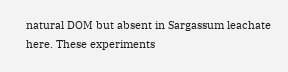natural DOM but absent in Sargassum leachate here. These experiments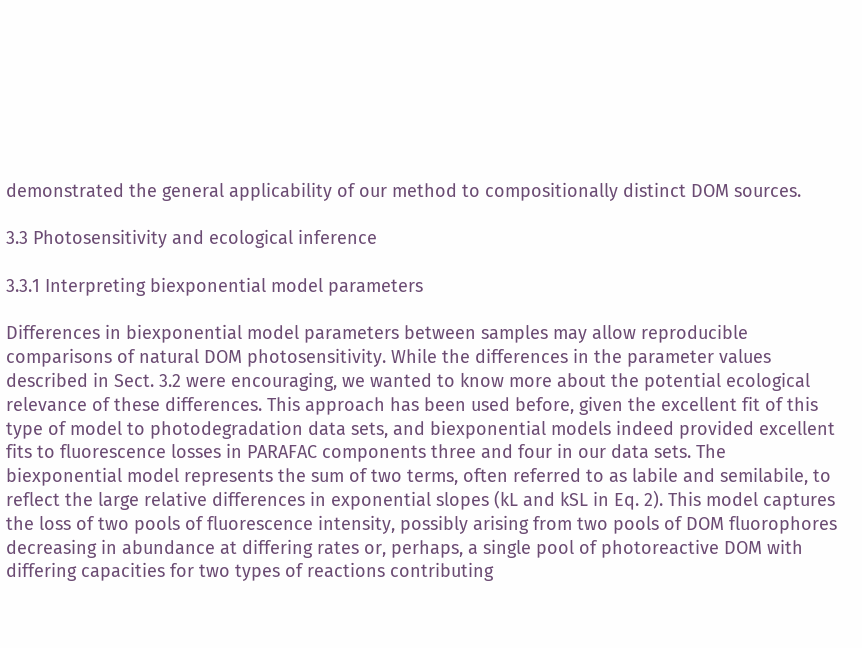demonstrated the general applicability of our method to compositionally distinct DOM sources.

3.3 Photosensitivity and ecological inference

3.3.1 Interpreting biexponential model parameters

Differences in biexponential model parameters between samples may allow reproducible comparisons of natural DOM photosensitivity. While the differences in the parameter values described in Sect. 3.2 were encouraging, we wanted to know more about the potential ecological relevance of these differences. This approach has been used before, given the excellent fit of this type of model to photodegradation data sets, and biexponential models indeed provided excellent fits to fluorescence losses in PARAFAC components three and four in our data sets. The biexponential model represents the sum of two terms, often referred to as labile and semilabile, to reflect the large relative differences in exponential slopes (kL and kSL in Eq. 2). This model captures the loss of two pools of fluorescence intensity, possibly arising from two pools of DOM fluorophores decreasing in abundance at differing rates or, perhaps, a single pool of photoreactive DOM with differing capacities for two types of reactions contributing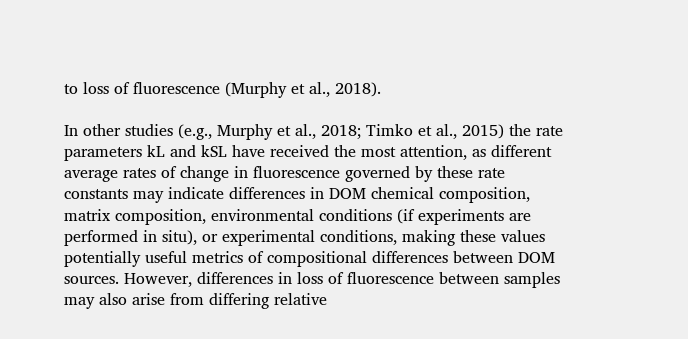to loss of fluorescence (Murphy et al., 2018).

In other studies (e.g., Murphy et al., 2018; Timko et al., 2015) the rate parameters kL and kSL have received the most attention, as different average rates of change in fluorescence governed by these rate constants may indicate differences in DOM chemical composition, matrix composition, environmental conditions (if experiments are performed in situ), or experimental conditions, making these values potentially useful metrics of compositional differences between DOM sources. However, differences in loss of fluorescence between samples may also arise from differing relative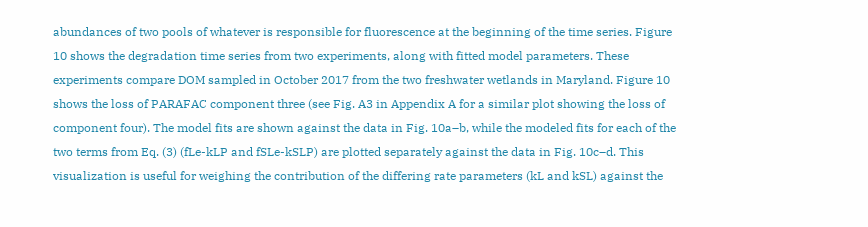abundances of two pools of whatever is responsible for fluorescence at the beginning of the time series. Figure 10 shows the degradation time series from two experiments, along with fitted model parameters. These experiments compare DOM sampled in October 2017 from the two freshwater wetlands in Maryland. Figure 10 shows the loss of PARAFAC component three (see Fig. A3 in Appendix A for a similar plot showing the loss of component four). The model fits are shown against the data in Fig. 10a–b, while the modeled fits for each of the two terms from Eq. (3) (fLe-kLP and fSLe-kSLP) are plotted separately against the data in Fig. 10c–d. This visualization is useful for weighing the contribution of the differing rate parameters (kL and kSL) against the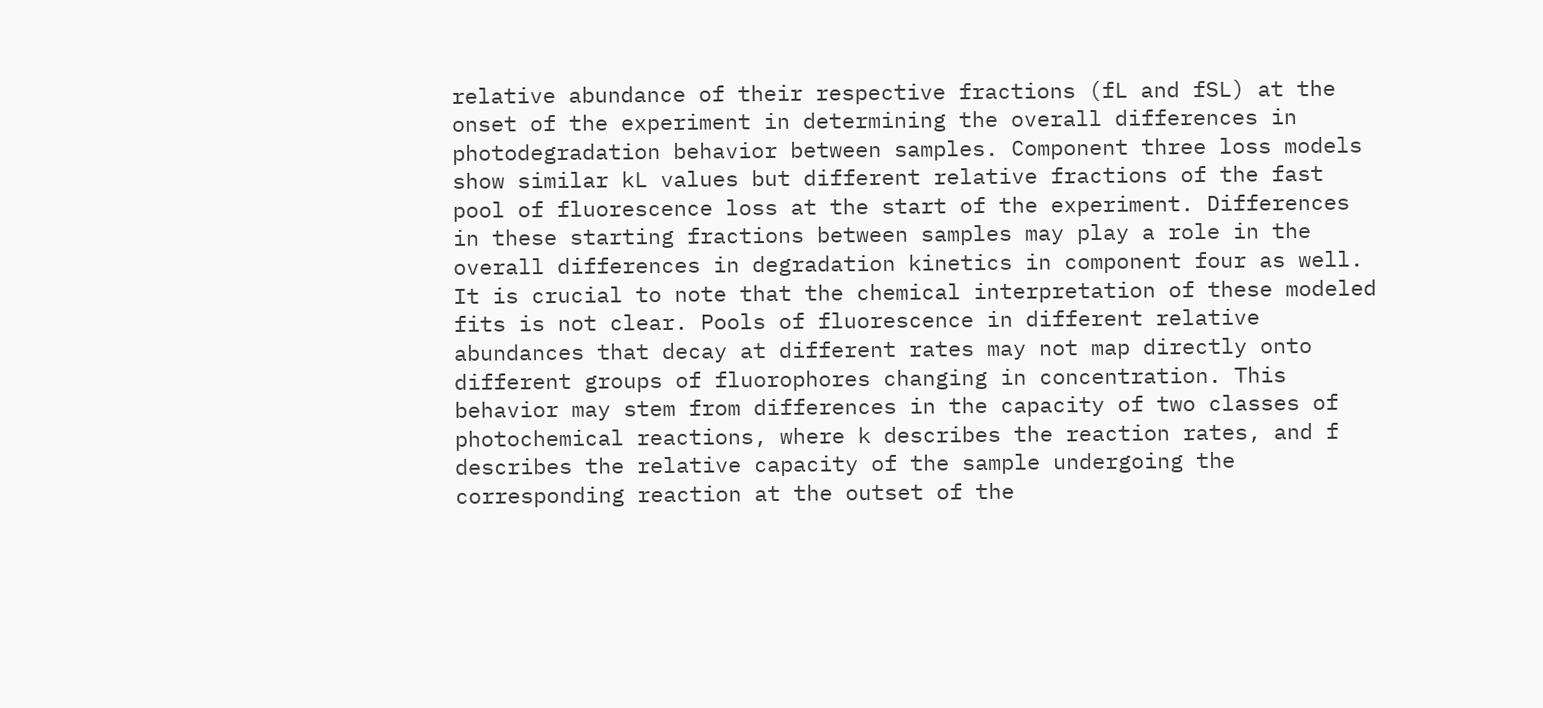relative abundance of their respective fractions (fL and fSL) at the onset of the experiment in determining the overall differences in photodegradation behavior between samples. Component three loss models show similar kL values but different relative fractions of the fast pool of fluorescence loss at the start of the experiment. Differences in these starting fractions between samples may play a role in the overall differences in degradation kinetics in component four as well. It is crucial to note that the chemical interpretation of these modeled fits is not clear. Pools of fluorescence in different relative abundances that decay at different rates may not map directly onto different groups of fluorophores changing in concentration. This behavior may stem from differences in the capacity of two classes of photochemical reactions, where k describes the reaction rates, and f describes the relative capacity of the sample undergoing the corresponding reaction at the outset of the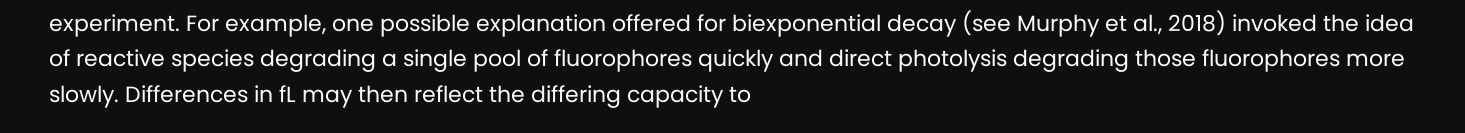experiment. For example, one possible explanation offered for biexponential decay (see Murphy et al., 2018) invoked the idea of reactive species degrading a single pool of fluorophores quickly and direct photolysis degrading those fluorophores more slowly. Differences in fL may then reflect the differing capacity to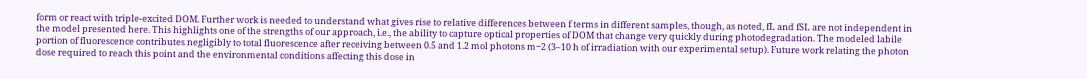form or react with triple-excited DOM. Further work is needed to understand what gives rise to relative differences between f terms in different samples, though, as noted, fL and fSL are not independent in the model presented here. This highlights one of the strengths of our approach, i.e., the ability to capture optical properties of DOM that change very quickly during photodegradation. The modeled labile portion of fluorescence contributes negligibly to total fluorescence after receiving between 0.5 and 1.2 mol photons m−2 (3–10 h of irradiation with our experimental setup). Future work relating the photon dose required to reach this point and the environmental conditions affecting this dose in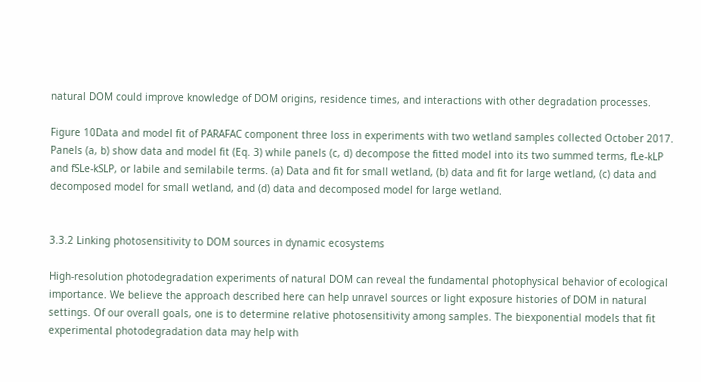natural DOM could improve knowledge of DOM origins, residence times, and interactions with other degradation processes.

Figure 10Data and model fit of PARAFAC component three loss in experiments with two wetland samples collected October 2017. Panels (a, b) show data and model fit (Eq. 3) while panels (c, d) decompose the fitted model into its two summed terms, fLe-kLP and fSLe-kSLP, or labile and semilabile terms. (a) Data and fit for small wetland, (b) data and fit for large wetland, (c) data and decomposed model for small wetland, and (d) data and decomposed model for large wetland.


3.3.2 Linking photosensitivity to DOM sources in dynamic ecosystems

High-resolution photodegradation experiments of natural DOM can reveal the fundamental photophysical behavior of ecological importance. We believe the approach described here can help unravel sources or light exposure histories of DOM in natural settings. Of our overall goals, one is to determine relative photosensitivity among samples. The biexponential models that fit experimental photodegradation data may help with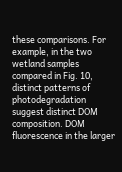these comparisons. For example, in the two wetland samples compared in Fig. 10, distinct patterns of photodegradation suggest distinct DOM composition. DOM fluorescence in the larger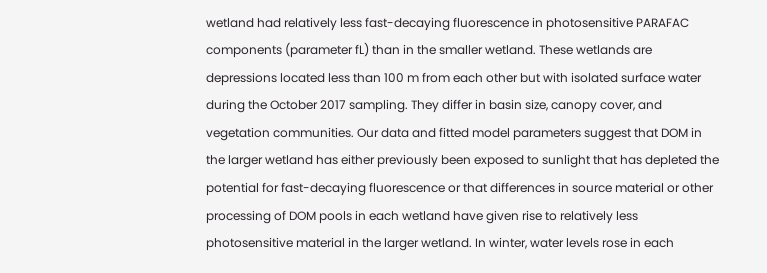wetland had relatively less fast-decaying fluorescence in photosensitive PARAFAC components (parameter fL) than in the smaller wetland. These wetlands are depressions located less than 100 m from each other but with isolated surface water during the October 2017 sampling. They differ in basin size, canopy cover, and vegetation communities. Our data and fitted model parameters suggest that DOM in the larger wetland has either previously been exposed to sunlight that has depleted the potential for fast-decaying fluorescence or that differences in source material or other processing of DOM pools in each wetland have given rise to relatively less photosensitive material in the larger wetland. In winter, water levels rose in each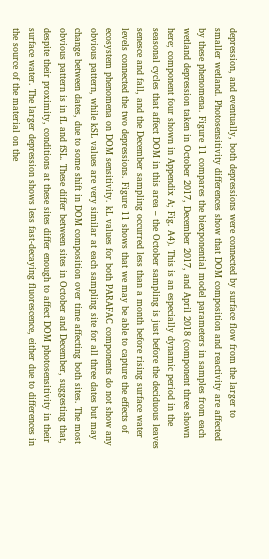depression, and eventually, both depressions were connected by surface flow from the larger to smaller wetland. Photosensitivity differences show that DOM composition and reactivity are affected by these phenomena. Figure 11 compares the biexponential model parameters in samples from each wetland depression taken in October 2017, December 2017, and April 2018 (component three shown here; component four shown in Appendix A; Fig. A4). This is an especially dynamic period in the seasonal cycles that affect DOM in this area – the October sampling is just before the deciduous leaves senesce and fall, and the December sampling occurred less than a month before rising surface water levels connected the two depressions. Figure 11 shows that we may be able to capture the effects of ecosystem phenomena on DOM sensitivity. kL values for both PARAFAC components do not show any obvious pattern, while kSL values are very similar at each sampling site for all three dates but may change between dates, due to some shift in DOM composition over time affecting both sites. The most obvious pattern is in fL and fSL. These differ between sites in October and December, suggesting that, despite their proximity, conditions at these sites differ enough to affect DOM photosensitivity in their surface water. The larger depression shows less fast-decaying fluorescence, either due to differences in the source of the material on the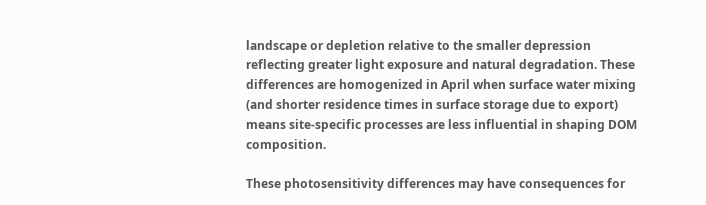landscape or depletion relative to the smaller depression reflecting greater light exposure and natural degradation. These differences are homogenized in April when surface water mixing (and shorter residence times in surface storage due to export) means site-specific processes are less influential in shaping DOM composition.

These photosensitivity differences may have consequences for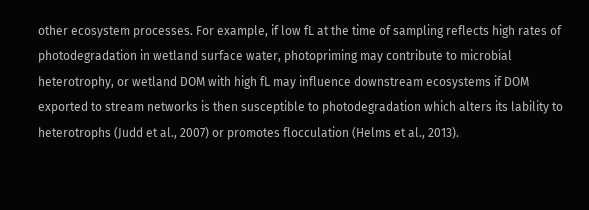other ecosystem processes. For example, if low fL at the time of sampling reflects high rates of photodegradation in wetland surface water, photopriming may contribute to microbial heterotrophy, or wetland DOM with high fL may influence downstream ecosystems if DOM exported to stream networks is then susceptible to photodegradation which alters its lability to heterotrophs (Judd et al., 2007) or promotes flocculation (Helms et al., 2013).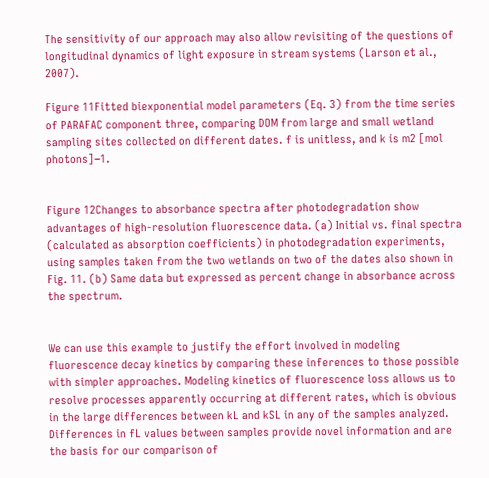The sensitivity of our approach may also allow revisiting of the questions of longitudinal dynamics of light exposure in stream systems (Larson et al., 2007).

Figure 11Fitted biexponential model parameters (Eq. 3) from the time series of PARAFAC component three, comparing DOM from large and small wetland sampling sites collected on different dates. f is unitless, and k is m2 [mol photons]−1.


Figure 12Changes to absorbance spectra after photodegradation show advantages of high-resolution fluorescence data. (a) Initial vs. final spectra (calculated as absorption coefficients) in photodegradation experiments, using samples taken from the two wetlands on two of the dates also shown in Fig. 11. (b) Same data but expressed as percent change in absorbance across the spectrum.


We can use this example to justify the effort involved in modeling fluorescence decay kinetics by comparing these inferences to those possible with simpler approaches. Modeling kinetics of fluorescence loss allows us to resolve processes apparently occurring at different rates, which is obvious in the large differences between kL and kSL in any of the samples analyzed. Differences in fL values between samples provide novel information and are the basis for our comparison of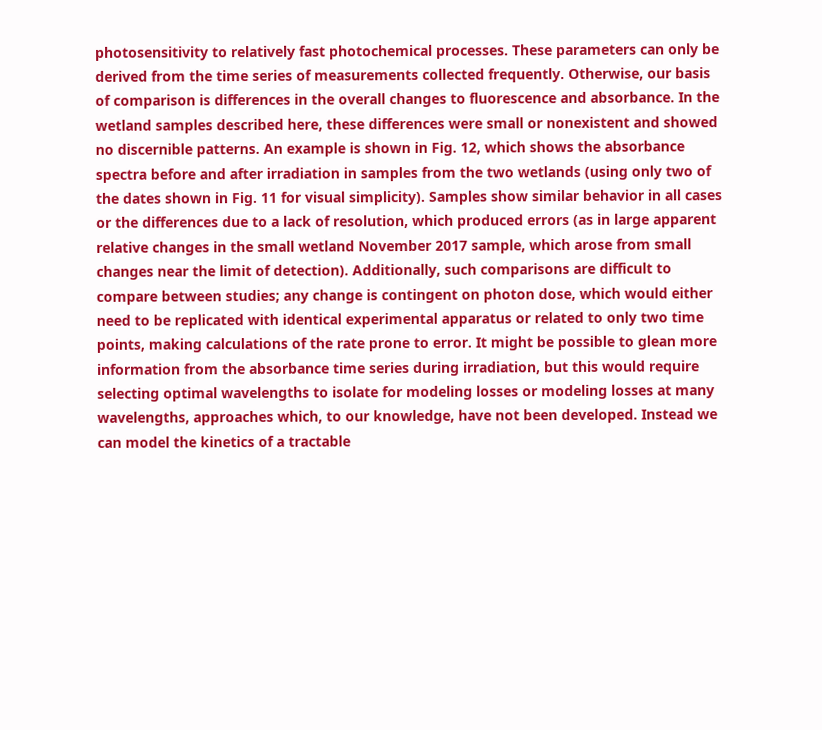photosensitivity to relatively fast photochemical processes. These parameters can only be derived from the time series of measurements collected frequently. Otherwise, our basis of comparison is differences in the overall changes to fluorescence and absorbance. In the wetland samples described here, these differences were small or nonexistent and showed no discernible patterns. An example is shown in Fig. 12, which shows the absorbance spectra before and after irradiation in samples from the two wetlands (using only two of the dates shown in Fig. 11 for visual simplicity). Samples show similar behavior in all cases or the differences due to a lack of resolution, which produced errors (as in large apparent relative changes in the small wetland November 2017 sample, which arose from small changes near the limit of detection). Additionally, such comparisons are difficult to compare between studies; any change is contingent on photon dose, which would either need to be replicated with identical experimental apparatus or related to only two time points, making calculations of the rate prone to error. It might be possible to glean more information from the absorbance time series during irradiation, but this would require selecting optimal wavelengths to isolate for modeling losses or modeling losses at many wavelengths, approaches which, to our knowledge, have not been developed. Instead we can model the kinetics of a tractable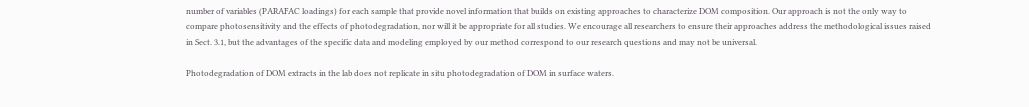number of variables (PARAFAC loadings) for each sample that provide novel information that builds on existing approaches to characterize DOM composition. Our approach is not the only way to compare photosensitivity and the effects of photodegradation, nor will it be appropriate for all studies. We encourage all researchers to ensure their approaches address the methodological issues raised in Sect. 3.1, but the advantages of the specific data and modeling employed by our method correspond to our research questions and may not be universal.

Photodegradation of DOM extracts in the lab does not replicate in situ photodegradation of DOM in surface waters.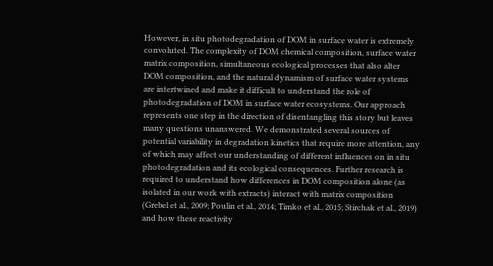However, in situ photodegradation of DOM in surface water is extremely convoluted. The complexity of DOM chemical composition, surface water matrix composition, simultaneous ecological processes that also alter DOM composition, and the natural dynamism of surface water systems are intertwined and make it difficult to understand the role of photodegradation of DOM in surface water ecosystems. Our approach represents one step in the direction of disentangling this story but leaves many questions unanswered. We demonstrated several sources of potential variability in degradation kinetics that require more attention, any of which may affect our understanding of different influences on in situ photodegradation and its ecological consequences. Further research is required to understand how differences in DOM composition alone (as isolated in our work with extracts) interact with matrix composition (Grebel et al., 2009; Poulin et al., 2014; Timko et al., 2015; Stirchak et al., 2019) and how these reactivity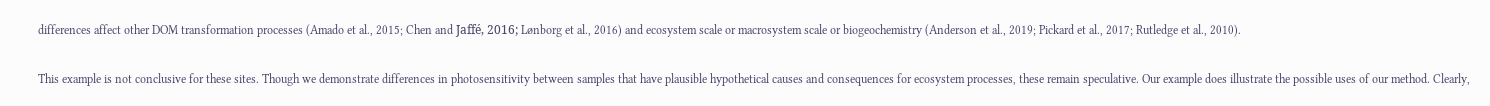differences affect other DOM transformation processes (Amado et al., 2015; Chen and Jaffé, 2016; Lønborg et al., 2016) and ecosystem scale or macrosystem scale or biogeochemistry (Anderson et al., 2019; Pickard et al., 2017; Rutledge et al., 2010).

This example is not conclusive for these sites. Though we demonstrate differences in photosensitivity between samples that have plausible hypothetical causes and consequences for ecosystem processes, these remain speculative. Our example does illustrate the possible uses of our method. Clearly,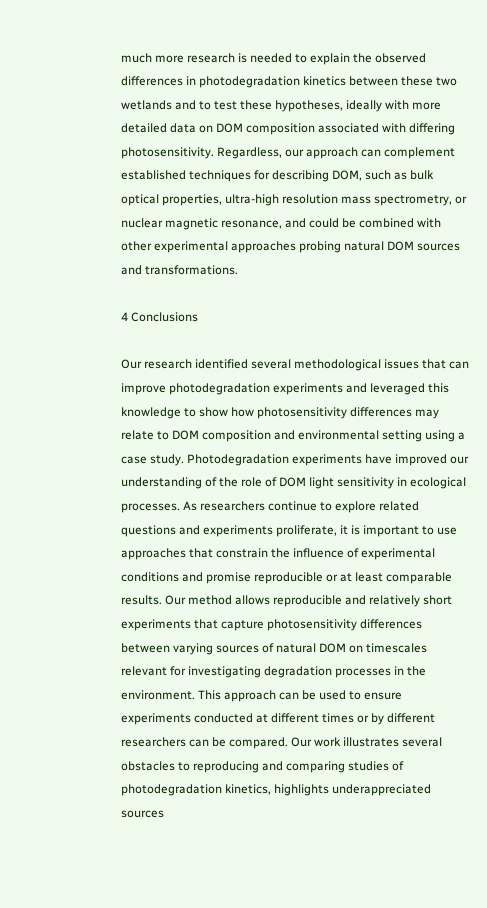much more research is needed to explain the observed differences in photodegradation kinetics between these two wetlands and to test these hypotheses, ideally with more detailed data on DOM composition associated with differing photosensitivity. Regardless, our approach can complement established techniques for describing DOM, such as bulk optical properties, ultra-high resolution mass spectrometry, or nuclear magnetic resonance, and could be combined with other experimental approaches probing natural DOM sources and transformations.

4 Conclusions

Our research identified several methodological issues that can improve photodegradation experiments and leveraged this knowledge to show how photosensitivity differences may relate to DOM composition and environmental setting using a case study. Photodegradation experiments have improved our understanding of the role of DOM light sensitivity in ecological processes. As researchers continue to explore related questions and experiments proliferate, it is important to use approaches that constrain the influence of experimental conditions and promise reproducible or at least comparable results. Our method allows reproducible and relatively short experiments that capture photosensitivity differences between varying sources of natural DOM on timescales relevant for investigating degradation processes in the environment. This approach can be used to ensure experiments conducted at different times or by different researchers can be compared. Our work illustrates several obstacles to reproducing and comparing studies of photodegradation kinetics, highlights underappreciated sources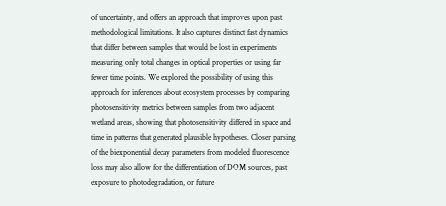of uncertainty, and offers an approach that improves upon past methodological limitations. It also captures distinct fast dynamics that differ between samples that would be lost in experiments measuring only total changes in optical properties or using far fewer time points. We explored the possibility of using this approach for inferences about ecosystem processes by comparing photosensitivity metrics between samples from two adjacent wetland areas, showing that photosensitivity differed in space and time in patterns that generated plausible hypotheses. Closer parsing of the biexponential decay parameters from modeled fluorescence loss may also allow for the differentiation of DOM sources, past exposure to photodegradation, or future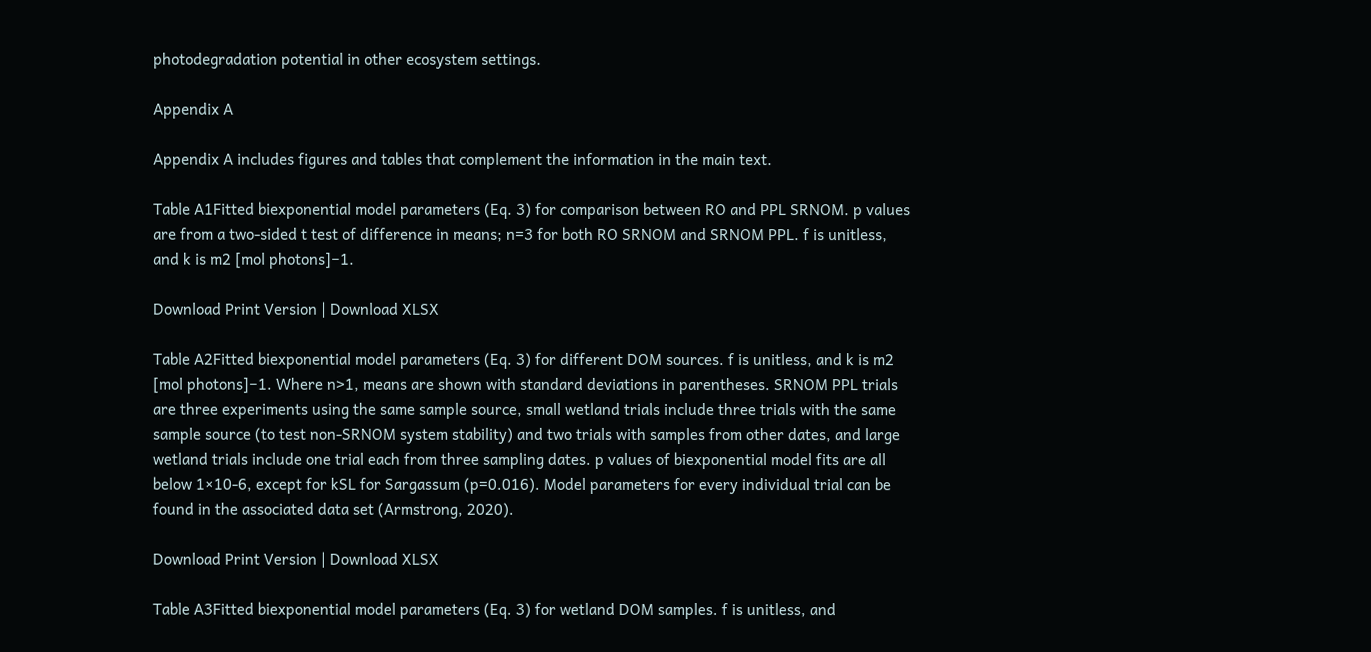photodegradation potential in other ecosystem settings.

Appendix A

Appendix A includes figures and tables that complement the information in the main text.

Table A1Fitted biexponential model parameters (Eq. 3) for comparison between RO and PPL SRNOM. p values are from a two-sided t test of difference in means; n=3 for both RO SRNOM and SRNOM PPL. f is unitless, and k is m2 [mol photons]−1.

Download Print Version | Download XLSX

Table A2Fitted biexponential model parameters (Eq. 3) for different DOM sources. f is unitless, and k is m2 [mol photons]−1. Where n>1, means are shown with standard deviations in parentheses. SRNOM PPL trials are three experiments using the same sample source, small wetland trials include three trials with the same sample source (to test non-SRNOM system stability) and two trials with samples from other dates, and large wetland trials include one trial each from three sampling dates. p values of biexponential model fits are all below 1×10-6, except for kSL for Sargassum (p=0.016). Model parameters for every individual trial can be found in the associated data set (Armstrong, 2020).

Download Print Version | Download XLSX

Table A3Fitted biexponential model parameters (Eq. 3) for wetland DOM samples. f is unitless, and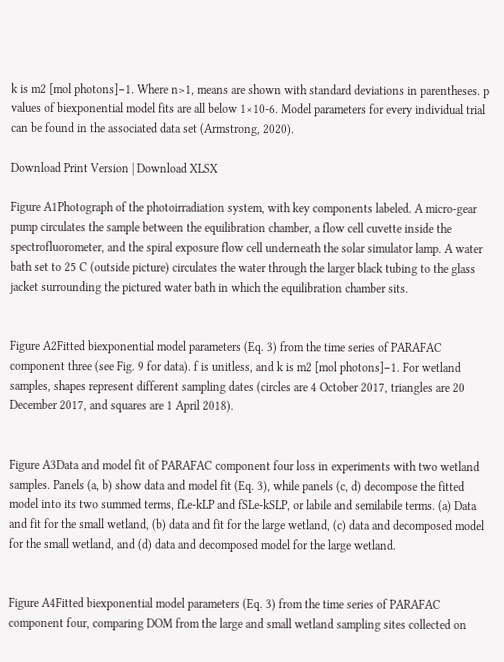k is m2 [mol photons]−1. Where n>1, means are shown with standard deviations in parentheses. p values of biexponential model fits are all below 1×10-6. Model parameters for every individual trial can be found in the associated data set (Armstrong, 2020).

Download Print Version | Download XLSX

Figure A1Photograph of the photoirradiation system, with key components labeled. A micro-gear pump circulates the sample between the equilibration chamber, a flow cell cuvette inside the spectrofluorometer, and the spiral exposure flow cell underneath the solar simulator lamp. A water bath set to 25 C (outside picture) circulates the water through the larger black tubing to the glass jacket surrounding the pictured water bath in which the equilibration chamber sits.


Figure A2Fitted biexponential model parameters (Eq. 3) from the time series of PARAFAC component three (see Fig. 9 for data). f is unitless, and k is m2 [mol photons]−1. For wetland samples, shapes represent different sampling dates (circles are 4 October 2017, triangles are 20 December 2017, and squares are 1 April 2018).


Figure A3Data and model fit of PARAFAC component four loss in experiments with two wetland samples. Panels (a, b) show data and model fit (Eq. 3), while panels (c, d) decompose the fitted model into its two summed terms, fLe-kLP and fSLe-kSLP, or labile and semilabile terms. (a) Data and fit for the small wetland, (b) data and fit for the large wetland, (c) data and decomposed model for the small wetland, and (d) data and decomposed model for the large wetland.


Figure A4Fitted biexponential model parameters (Eq. 3) from the time series of PARAFAC component four, comparing DOM from the large and small wetland sampling sites collected on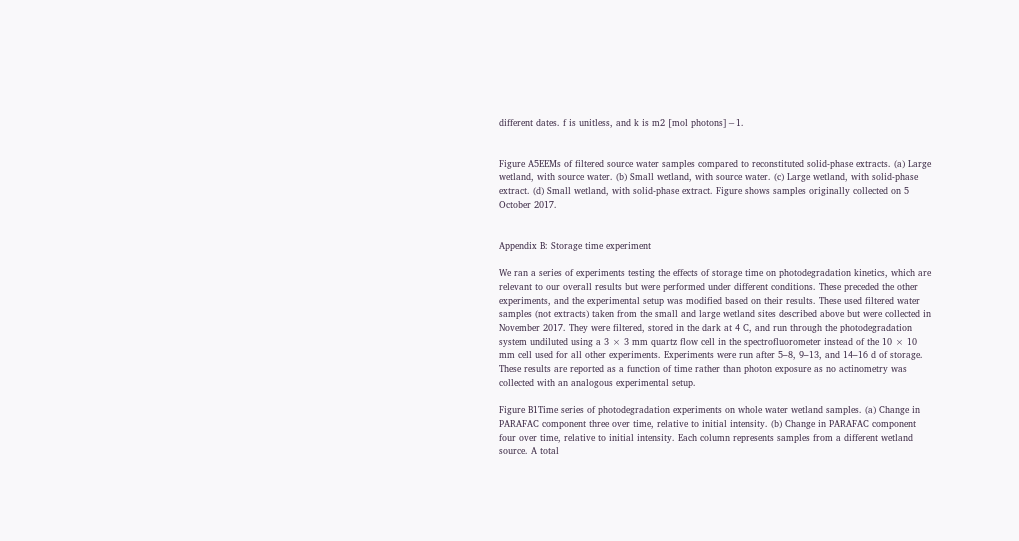different dates. f is unitless, and k is m2 [mol photons]−1.


Figure A5EEMs of filtered source water samples compared to reconstituted solid-phase extracts. (a) Large wetland, with source water. (b) Small wetland, with source water. (c) Large wetland, with solid-phase extract. (d) Small wetland, with solid-phase extract. Figure shows samples originally collected on 5 October 2017.


Appendix B: Storage time experiment

We ran a series of experiments testing the effects of storage time on photodegradation kinetics, which are relevant to our overall results but were performed under different conditions. These preceded the other experiments, and the experimental setup was modified based on their results. These used filtered water samples (not extracts) taken from the small and large wetland sites described above but were collected in November 2017. They were filtered, stored in the dark at 4 C, and run through the photodegradation system undiluted using a 3 × 3 mm quartz flow cell in the spectrofluorometer instead of the 10 × 10 mm cell used for all other experiments. Experiments were run after 5–8, 9–13, and 14–16 d of storage. These results are reported as a function of time rather than photon exposure as no actinometry was collected with an analogous experimental setup.

Figure B1Time series of photodegradation experiments on whole water wetland samples. (a) Change in PARAFAC component three over time, relative to initial intensity. (b) Change in PARAFAC component four over time, relative to initial intensity. Each column represents samples from a different wetland source. A total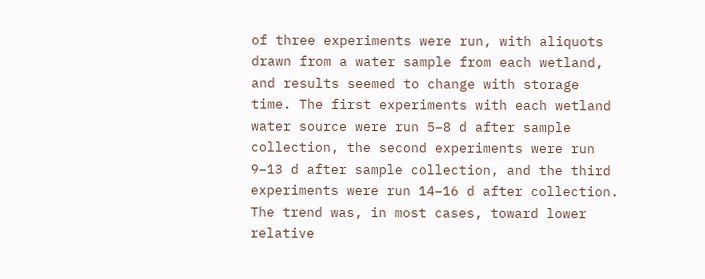of three experiments were run, with aliquots drawn from a water sample from each wetland, and results seemed to change with storage time. The first experiments with each wetland water source were run 5–8 d after sample collection, the second experiments were run 9–13 d after sample collection, and the third experiments were run 14–16 d after collection. The trend was, in most cases, toward lower relative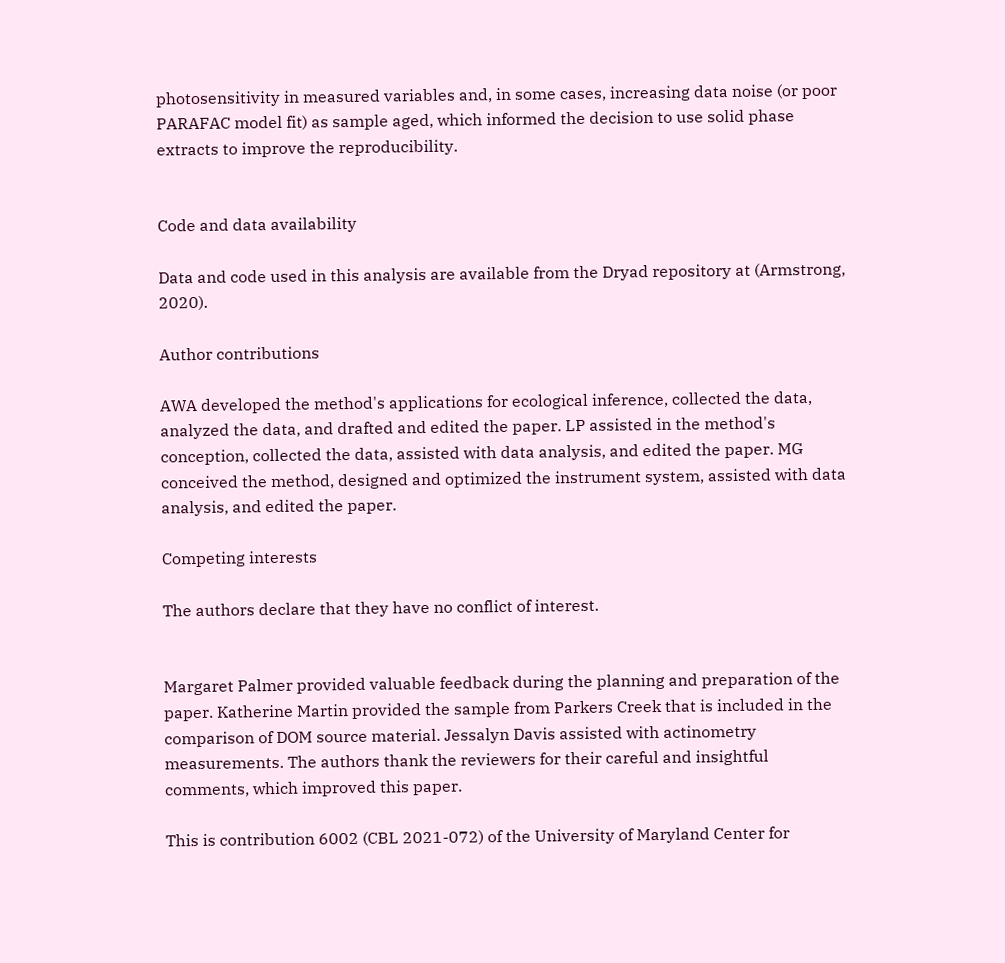photosensitivity in measured variables and, in some cases, increasing data noise (or poor PARAFAC model fit) as sample aged, which informed the decision to use solid phase extracts to improve the reproducibility.


Code and data availability

Data and code used in this analysis are available from the Dryad repository at (Armstrong, 2020).

Author contributions

AWA developed the method's applications for ecological inference, collected the data, analyzed the data, and drafted and edited the paper. LP assisted in the method's conception, collected the data, assisted with data analysis, and edited the paper. MG conceived the method, designed and optimized the instrument system, assisted with data analysis, and edited the paper.

Competing interests

The authors declare that they have no conflict of interest.


Margaret Palmer provided valuable feedback during the planning and preparation of the paper. Katherine Martin provided the sample from Parkers Creek that is included in the comparison of DOM source material. Jessalyn Davis assisted with actinometry measurements. The authors thank the reviewers for their careful and insightful comments, which improved this paper.

This is contribution 6002 (CBL 2021-072) of the University of Maryland Center for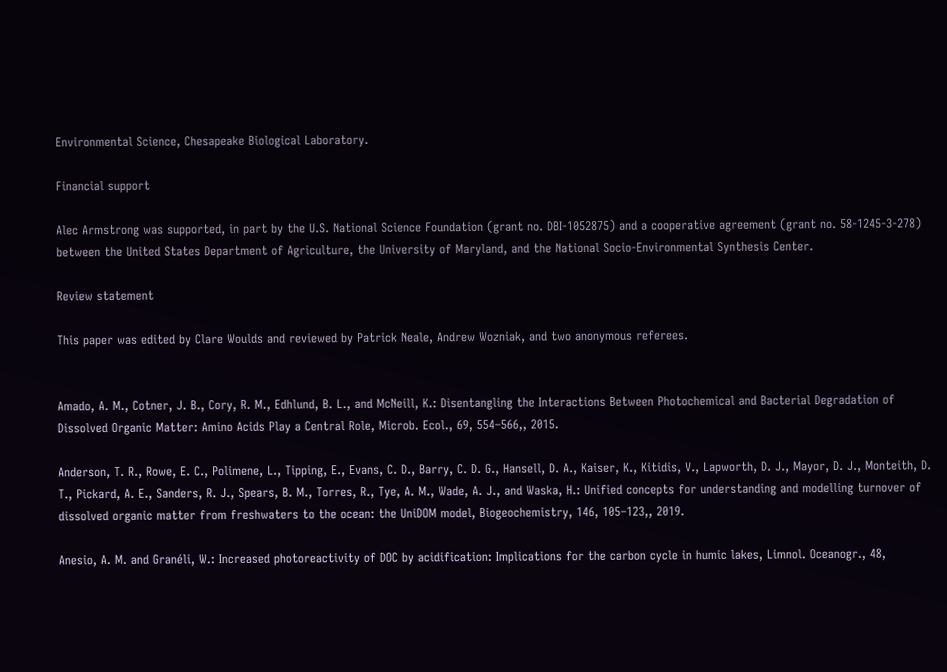Environmental Science, Chesapeake Biological Laboratory.

Financial support

Alec Armstrong was supported, in part by the U.S. National Science Foundation (grant no. DBI-1052875) and a cooperative agreement (grant no. 58-1245-3-278) between the United States Department of Agriculture, the University of Maryland, and the National Socio-Environmental Synthesis Center.

Review statement

This paper was edited by Clare Woulds and reviewed by Patrick Neale, Andrew Wozniak, and two anonymous referees.


Amado, A. M., Cotner, J. B., Cory, R. M., Edhlund, B. L., and McNeill, K.: Disentangling the Interactions Between Photochemical and Bacterial Degradation of Dissolved Organic Matter: Amino Acids Play a Central Role, Microb. Ecol., 69, 554–566,, 2015.

Anderson, T. R., Rowe, E. C., Polimene, L., Tipping, E., Evans, C. D., Barry, C. D. G., Hansell, D. A., Kaiser, K., Kitidis, V., Lapworth, D. J., Mayor, D. J., Monteith, D. T., Pickard, A. E., Sanders, R. J., Spears, B. M., Torres, R., Tye, A. M., Wade, A. J., and Waska, H.: Unified concepts for understanding and modelling turnover of dissolved organic matter from freshwaters to the ocean: the UniDOM model, Biogeochemistry, 146, 105–123,, 2019.

Anesio, A. M. and Granéli, W.: Increased photoreactivity of DOC by acidification: Implications for the carbon cycle in humic lakes, Limnol. Oceanogr., 48,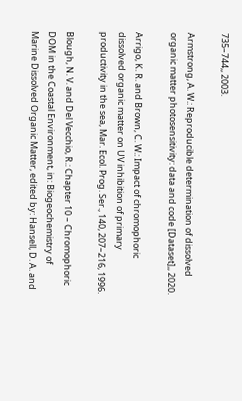735–744,, 2003.

Armstrong, A. W.: Reproducible determination of dissolved organic matter photosensitivity: data and code [Dataset],, 2020.

Arrigo, K. R. and Brown, C. W.: Impact of chromophoric dissolved organic matter on UV inhibition of primary productivity in the sea, Mar. Ecol. Prog. Ser., 140, 207–216, 1996.

Blough, N. V. and Del Vecchio, R.: Chapter 10 – Chromophoric DOM in the Coastal Environment, in: Biogeochemistry of Marine Dissolved Organic Matter, edited by: Hansell, D. A. and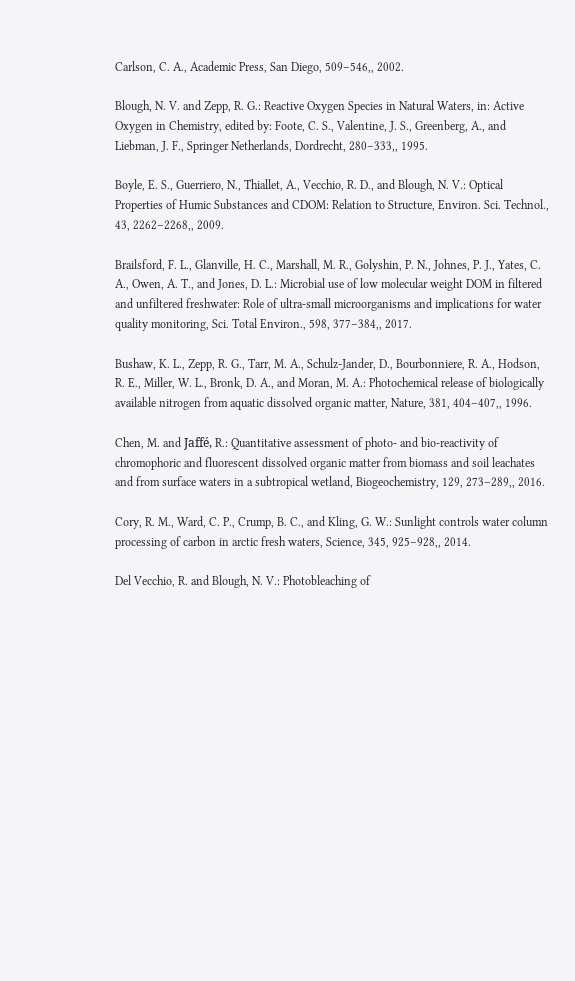Carlson, C. A., Academic Press, San Diego, 509–546,, 2002.

Blough, N. V. and Zepp, R. G.: Reactive Oxygen Species in Natural Waters, in: Active Oxygen in Chemistry, edited by: Foote, C. S., Valentine, J. S., Greenberg, A., and Liebman, J. F., Springer Netherlands, Dordrecht, 280–333,, 1995.

Boyle, E. S., Guerriero, N., Thiallet, A., Vecchio, R. D., and Blough, N. V.: Optical Properties of Humic Substances and CDOM: Relation to Structure, Environ. Sci. Technol., 43, 2262–2268,, 2009.

Brailsford, F. L., Glanville, H. C., Marshall, M. R., Golyshin, P. N., Johnes, P. J., Yates, C. A., Owen, A. T., and Jones, D. L.: Microbial use of low molecular weight DOM in filtered and unfiltered freshwater: Role of ultra-small microorganisms and implications for water quality monitoring, Sci. Total Environ., 598, 377–384,, 2017.

Bushaw, K. L., Zepp, R. G., Tarr, M. A., Schulz-Jander, D., Bourbonniere, R. A., Hodson, R. E., Miller, W. L., Bronk, D. A., and Moran, M. A.: Photochemical release of biologically available nitrogen from aquatic dissolved organic matter, Nature, 381, 404–407,, 1996.

Chen, M. and Jaffé, R.: Quantitative assessment of photo- and bio-reactivity of chromophoric and fluorescent dissolved organic matter from biomass and soil leachates and from surface waters in a subtropical wetland, Biogeochemistry, 129, 273–289,, 2016.

Cory, R. M., Ward, C. P., Crump, B. C., and Kling, G. W.: Sunlight controls water column processing of carbon in arctic fresh waters, Science, 345, 925–928,, 2014.

Del Vecchio, R. and Blough, N. V.: Photobleaching of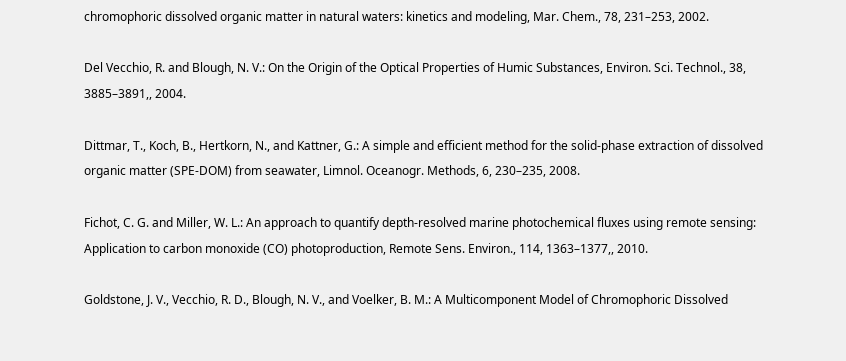chromophoric dissolved organic matter in natural waters: kinetics and modeling, Mar. Chem., 78, 231–253, 2002.

Del Vecchio, R. and Blough, N. V.: On the Origin of the Optical Properties of Humic Substances, Environ. Sci. Technol., 38, 3885–3891,, 2004.

Dittmar, T., Koch, B., Hertkorn, N., and Kattner, G.: A simple and efficient method for the solid-phase extraction of dissolved organic matter (SPE-DOM) from seawater, Limnol. Oceanogr. Methods, 6, 230–235, 2008.

Fichot, C. G. and Miller, W. L.: An approach to quantify depth-resolved marine photochemical fluxes using remote sensing: Application to carbon monoxide (CO) photoproduction, Remote Sens. Environ., 114, 1363–1377,, 2010.

Goldstone, J. V., Vecchio, R. D., Blough, N. V., and Voelker, B. M.: A Multicomponent Model of Chromophoric Dissolved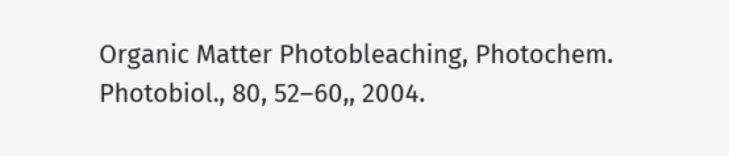Organic Matter Photobleaching, Photochem. Photobiol., 80, 52–60,, 2004.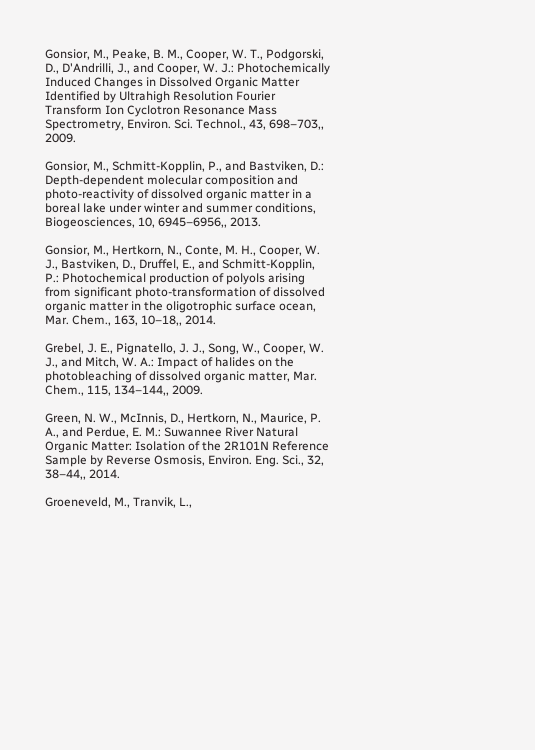Gonsior, M., Peake, B. M., Cooper, W. T., Podgorski, D., D'Andrilli, J., and Cooper, W. J.: Photochemically Induced Changes in Dissolved Organic Matter Identified by Ultrahigh Resolution Fourier Transform Ion Cyclotron Resonance Mass Spectrometry, Environ. Sci. Technol., 43, 698–703,, 2009.

Gonsior, M., Schmitt-Kopplin, P., and Bastviken, D.: Depth-dependent molecular composition and photo-reactivity of dissolved organic matter in a boreal lake under winter and summer conditions, Biogeosciences, 10, 6945–6956,, 2013.

Gonsior, M., Hertkorn, N., Conte, M. H., Cooper, W. J., Bastviken, D., Druffel, E., and Schmitt-Kopplin, P.: Photochemical production of polyols arising from significant photo-transformation of dissolved organic matter in the oligotrophic surface ocean, Mar. Chem., 163, 10–18,, 2014.

Grebel, J. E., Pignatello, J. J., Song, W., Cooper, W. J., and Mitch, W. A.: Impact of halides on the photobleaching of dissolved organic matter, Mar. Chem., 115, 134–144,, 2009.

Green, N. W., McInnis, D., Hertkorn, N., Maurice, P. A., and Perdue, E. M.: Suwannee River Natural Organic Matter: Isolation of the 2R101N Reference Sample by Reverse Osmosis, Environ. Eng. Sci., 32, 38–44,, 2014.

Groeneveld, M., Tranvik, L.,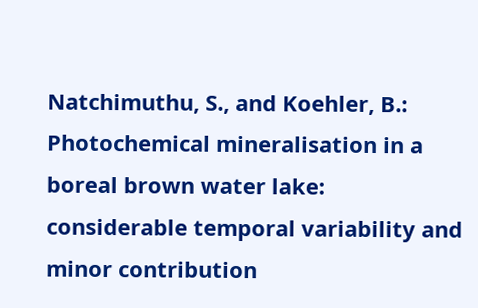Natchimuthu, S., and Koehler, B.: Photochemical mineralisation in a boreal brown water lake: considerable temporal variability and minor contribution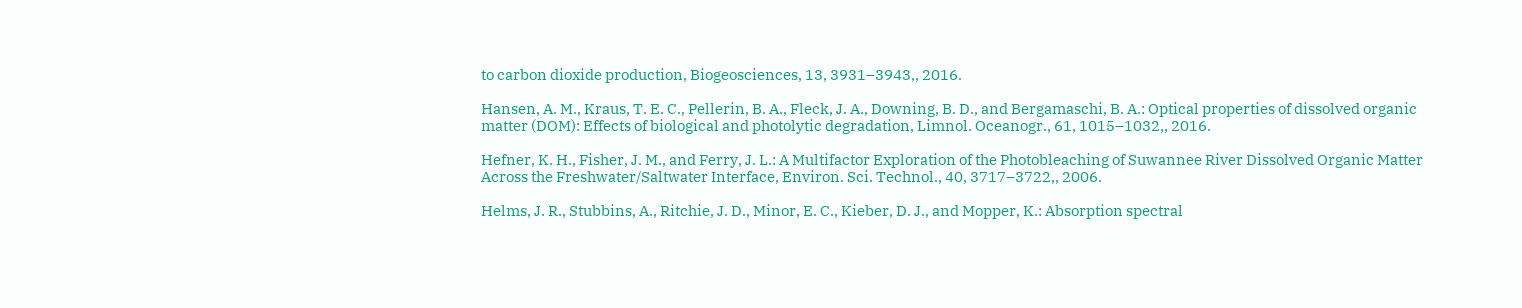to carbon dioxide production, Biogeosciences, 13, 3931–3943,, 2016.

Hansen, A. M., Kraus, T. E. C., Pellerin, B. A., Fleck, J. A., Downing, B. D., and Bergamaschi, B. A.: Optical properties of dissolved organic matter (DOM): Effects of biological and photolytic degradation, Limnol. Oceanogr., 61, 1015–1032,, 2016.

Hefner, K. H., Fisher, J. M., and Ferry, J. L.: A Multifactor Exploration of the Photobleaching of Suwannee River Dissolved Organic Matter Across the Freshwater/Saltwater Interface, Environ. Sci. Technol., 40, 3717–3722,, 2006.

Helms, J. R., Stubbins, A., Ritchie, J. D., Minor, E. C., Kieber, D. J., and Mopper, K.: Absorption spectral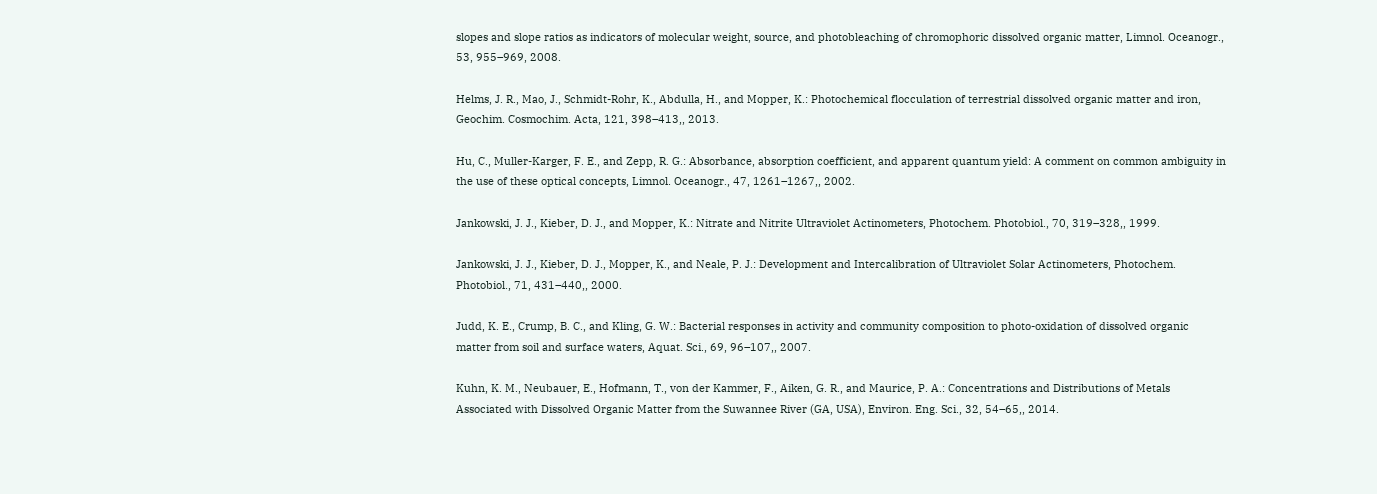slopes and slope ratios as indicators of molecular weight, source, and photobleaching of chromophoric dissolved organic matter, Limnol. Oceanogr., 53, 955–969, 2008.

Helms, J. R., Mao, J., Schmidt-Rohr, K., Abdulla, H., and Mopper, K.: Photochemical flocculation of terrestrial dissolved organic matter and iron, Geochim. Cosmochim. Acta, 121, 398–413,, 2013.

Hu, C., Muller-Karger, F. E., and Zepp, R. G.: Absorbance, absorption coefficient, and apparent quantum yield: A comment on common ambiguity in the use of these optical concepts, Limnol. Oceanogr., 47, 1261–1267,, 2002.

Jankowski, J. J., Kieber, D. J., and Mopper, K.: Nitrate and Nitrite Ultraviolet Actinometers, Photochem. Photobiol., 70, 319–328,, 1999.

Jankowski, J. J., Kieber, D. J., Mopper, K., and Neale, P. J.: Development and Intercalibration of Ultraviolet Solar Actinometers, Photochem. Photobiol., 71, 431–440,, 2000.

Judd, K. E., Crump, B. C., and Kling, G. W.: Bacterial responses in activity and community composition to photo-oxidation of dissolved organic matter from soil and surface waters, Aquat. Sci., 69, 96–107,, 2007.

Kuhn, K. M., Neubauer, E., Hofmann, T., von der Kammer, F., Aiken, G. R., and Maurice, P. A.: Concentrations and Distributions of Metals Associated with Dissolved Organic Matter from the Suwannee River (GA, USA), Environ. Eng. Sci., 32, 54–65,, 2014.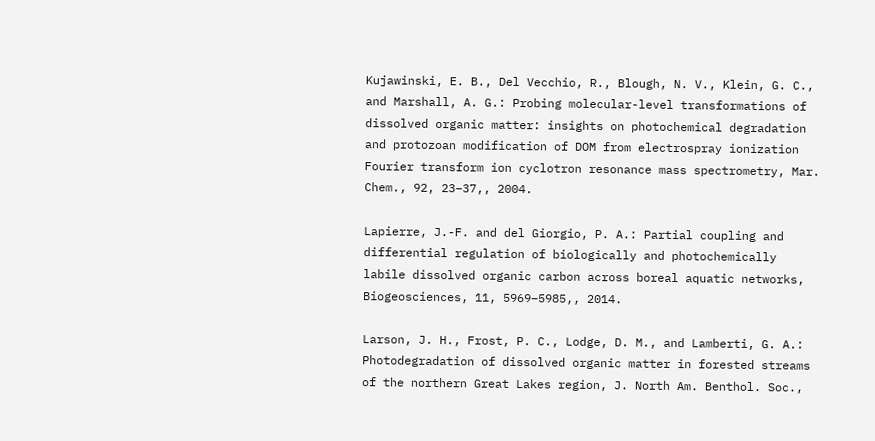Kujawinski, E. B., Del Vecchio, R., Blough, N. V., Klein, G. C., and Marshall, A. G.: Probing molecular-level transformations of dissolved organic matter: insights on photochemical degradation and protozoan modification of DOM from electrospray ionization Fourier transform ion cyclotron resonance mass spectrometry, Mar. Chem., 92, 23–37,, 2004.

Lapierre, J.-F. and del Giorgio, P. A.: Partial coupling and differential regulation of biologically and photochemically labile dissolved organic carbon across boreal aquatic networks, Biogeosciences, 11, 5969–5985,, 2014.

Larson, J. H., Frost, P. C., Lodge, D. M., and Lamberti, G. A.: Photodegradation of dissolved organic matter in forested streams of the northern Great Lakes region, J. North Am. Benthol. Soc.,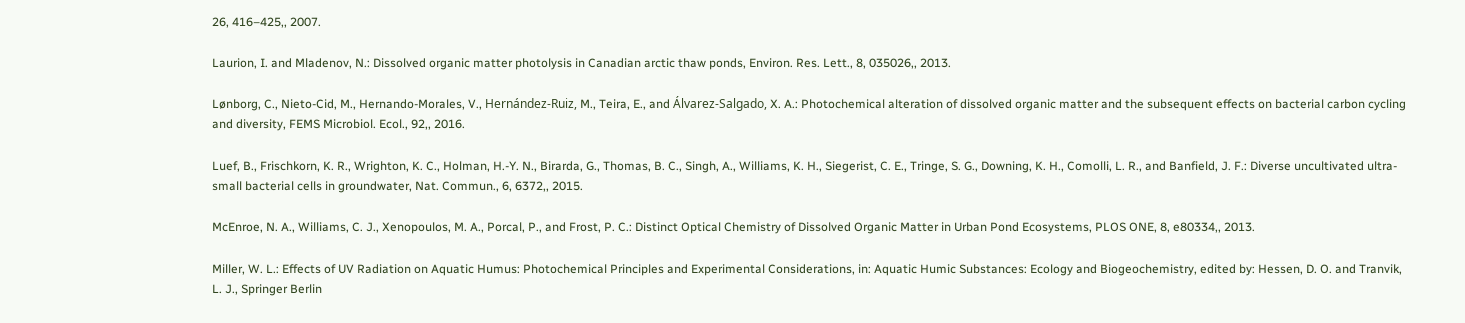26, 416–425,, 2007.

Laurion, I. and Mladenov, N.: Dissolved organic matter photolysis in Canadian arctic thaw ponds, Environ. Res. Lett., 8, 035026,, 2013.

Lønborg, C., Nieto-Cid, M., Hernando-Morales, V., Hernández-Ruiz, M., Teira, E., and Álvarez-Salgado, X. A.: Photochemical alteration of dissolved organic matter and the subsequent effects on bacterial carbon cycling and diversity, FEMS Microbiol. Ecol., 92,, 2016.

Luef, B., Frischkorn, K. R., Wrighton, K. C., Holman, H.-Y. N., Birarda, G., Thomas, B. C., Singh, A., Williams, K. H., Siegerist, C. E., Tringe, S. G., Downing, K. H., Comolli, L. R., and Banfield, J. F.: Diverse uncultivated ultra-small bacterial cells in groundwater, Nat. Commun., 6, 6372,, 2015.

McEnroe, N. A., Williams, C. J., Xenopoulos, M. A., Porcal, P., and Frost, P. C.: Distinct Optical Chemistry of Dissolved Organic Matter in Urban Pond Ecosystems, PLOS ONE, 8, e80334,, 2013.

Miller, W. L.: Effects of UV Radiation on Aquatic Humus: Photochemical Principles and Experimental Considerations, in: Aquatic Humic Substances: Ecology and Biogeochemistry, edited by: Hessen, D. O. and Tranvik, L. J., Springer Berlin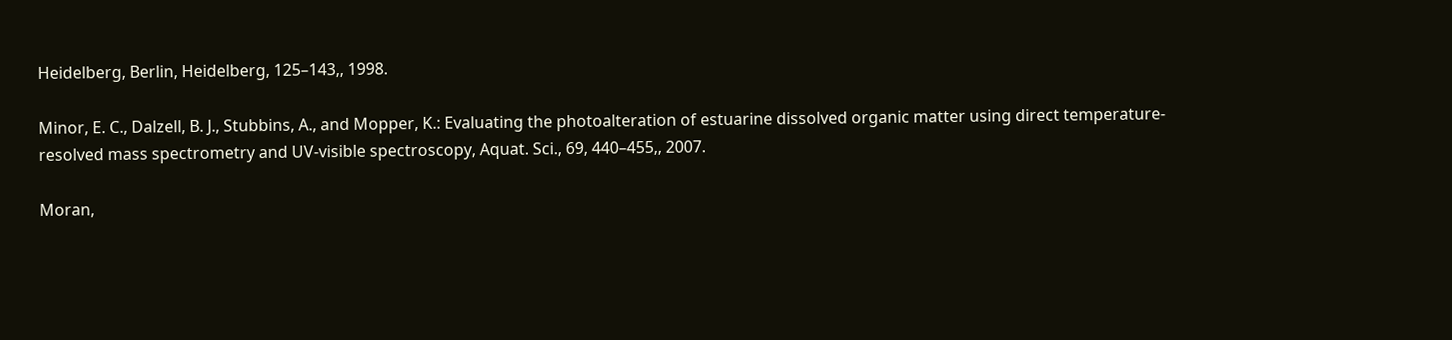Heidelberg, Berlin, Heidelberg, 125–143,, 1998.

Minor, E. C., Dalzell, B. J., Stubbins, A., and Mopper, K.: Evaluating the photoalteration of estuarine dissolved organic matter using direct temperature-resolved mass spectrometry and UV-visible spectroscopy, Aquat. Sci., 69, 440–455,, 2007.

Moran,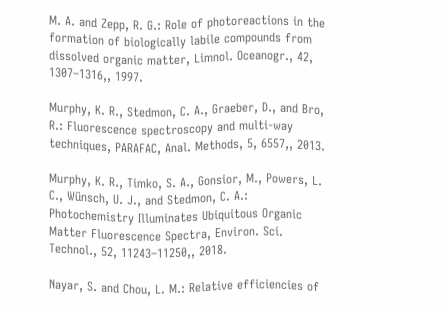M. A. and Zepp, R. G.: Role of photoreactions in the formation of biologically labile compounds from dissolved organic matter, Limnol. Oceanogr., 42, 1307–1316,, 1997.

Murphy, K. R., Stedmon, C. A., Graeber, D., and Bro, R.: Fluorescence spectroscopy and multi-way techniques, PARAFAC, Anal. Methods, 5, 6557,, 2013.

Murphy, K. R., Timko, S. A., Gonsior, M., Powers, L. C., Wünsch, U. J., and Stedmon, C. A.: Photochemistry Illuminates Ubiquitous Organic Matter Fluorescence Spectra, Environ. Sci. Technol., 52, 11243–11250,, 2018.

Nayar, S. and Chou, L. M.: Relative efficiencies of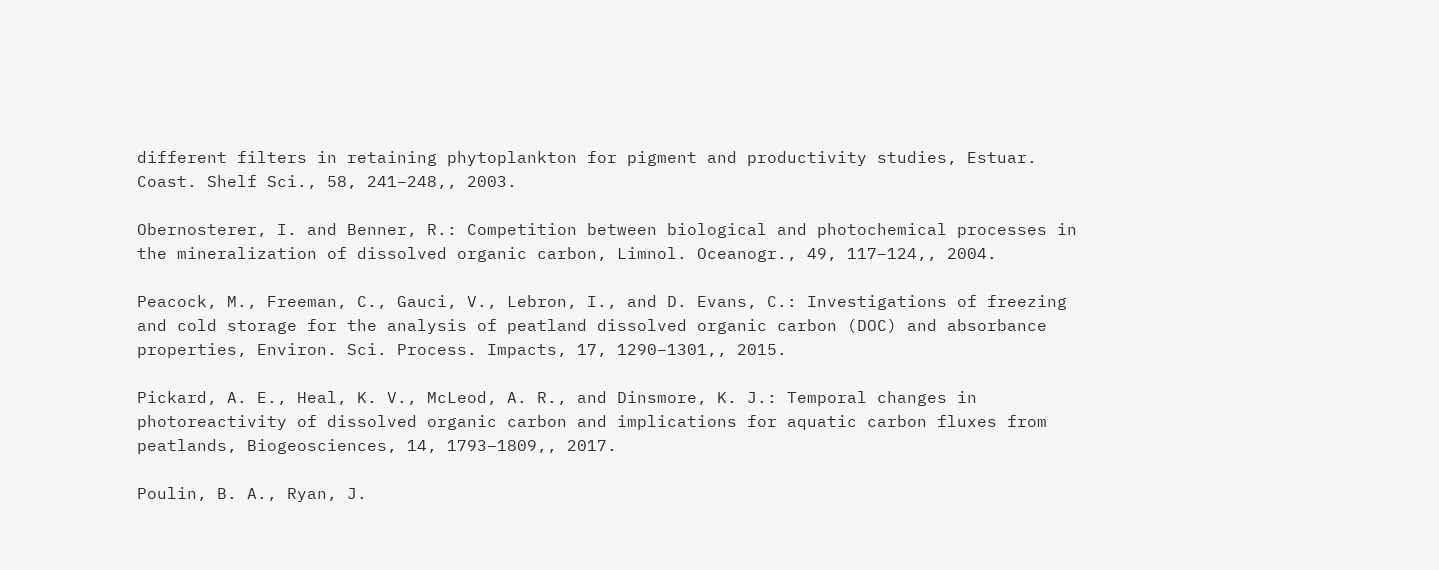different filters in retaining phytoplankton for pigment and productivity studies, Estuar. Coast. Shelf Sci., 58, 241–248,, 2003.

Obernosterer, I. and Benner, R.: Competition between biological and photochemical processes in the mineralization of dissolved organic carbon, Limnol. Oceanogr., 49, 117–124,, 2004.

Peacock, M., Freeman, C., Gauci, V., Lebron, I., and D. Evans, C.: Investigations of freezing and cold storage for the analysis of peatland dissolved organic carbon (DOC) and absorbance properties, Environ. Sci. Process. Impacts, 17, 1290–1301,, 2015.

Pickard, A. E., Heal, K. V., McLeod, A. R., and Dinsmore, K. J.: Temporal changes in photoreactivity of dissolved organic carbon and implications for aquatic carbon fluxes from peatlands, Biogeosciences, 14, 1793–1809,, 2017.

Poulin, B. A., Ryan, J.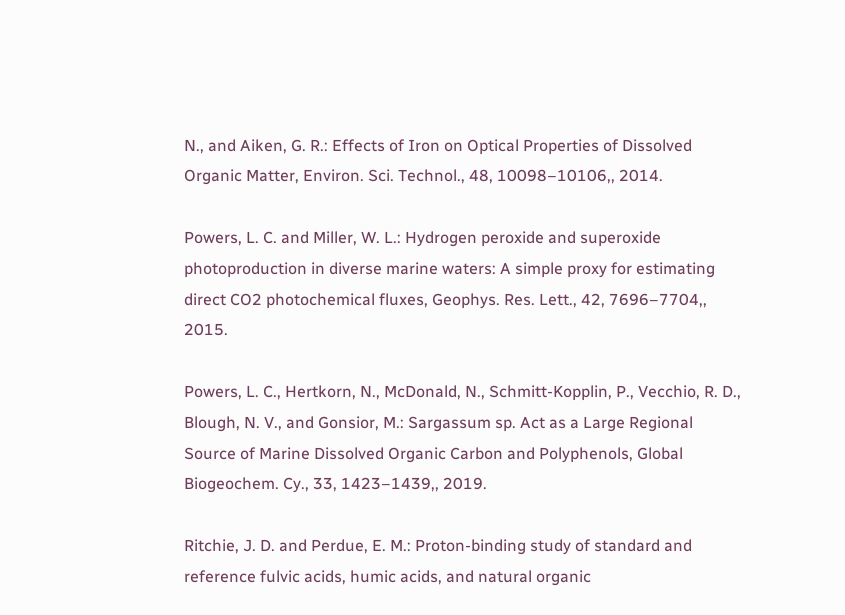N., and Aiken, G. R.: Effects of Iron on Optical Properties of Dissolved Organic Matter, Environ. Sci. Technol., 48, 10098–10106,, 2014.

Powers, L. C. and Miller, W. L.: Hydrogen peroxide and superoxide photoproduction in diverse marine waters: A simple proxy for estimating direct CO2 photochemical fluxes, Geophys. Res. Lett., 42, 7696–7704,, 2015.

Powers, L. C., Hertkorn, N., McDonald, N., Schmitt-Kopplin, P., Vecchio, R. D., Blough, N. V., and Gonsior, M.: Sargassum sp. Act as a Large Regional Source of Marine Dissolved Organic Carbon and Polyphenols, Global Biogeochem. Cy., 33, 1423–1439,, 2019.

Ritchie, J. D. and Perdue, E. M.: Proton-binding study of standard and reference fulvic acids, humic acids, and natural organic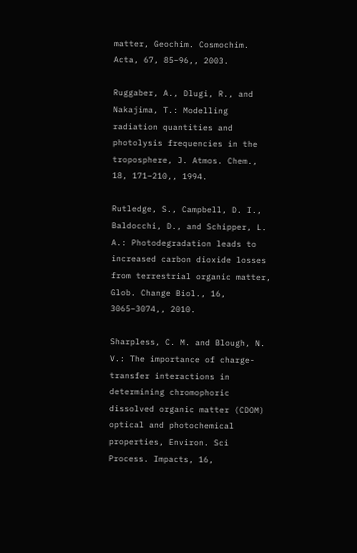matter, Geochim. Cosmochim. Acta, 67, 85–96,, 2003.

Ruggaber, A., Dlugi, R., and Nakajima, T.: Modelling radiation quantities and photolysis frequencies in the troposphere, J. Atmos. Chem., 18, 171–210,, 1994.

Rutledge, S., Campbell, D. I., Baldocchi, D., and Schipper, L. A.: Photodegradation leads to increased carbon dioxide losses from terrestrial organic matter, Glob. Change Biol., 16, 3065–3074,, 2010.

Sharpless, C. M. and Blough, N. V.: The importance of charge-transfer interactions in determining chromophoric dissolved organic matter (CDOM) optical and photochemical properties, Environ. Sci Process. Impacts, 16,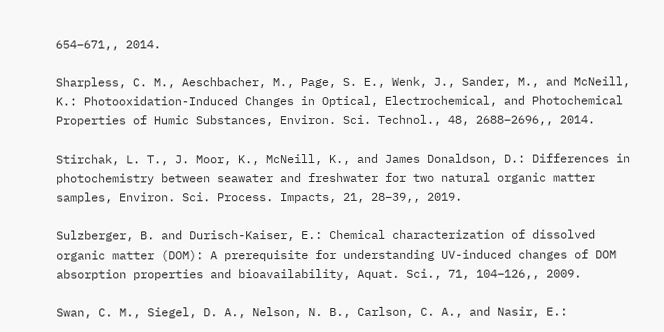654–671,, 2014.

Sharpless, C. M., Aeschbacher, M., Page, S. E., Wenk, J., Sander, M., and McNeill, K.: Photooxidation-Induced Changes in Optical, Electrochemical, and Photochemical Properties of Humic Substances, Environ. Sci. Technol., 48, 2688–2696,, 2014.

Stirchak, L. T., J. Moor, K., McNeill, K., and James Donaldson, D.: Differences in photochemistry between seawater and freshwater for two natural organic matter samples, Environ. Sci. Process. Impacts, 21, 28–39,, 2019.

Sulzberger, B. and Durisch-Kaiser, E.: Chemical characterization of dissolved organic matter (DOM): A prerequisite for understanding UV-induced changes of DOM absorption properties and bioavailability, Aquat. Sci., 71, 104–126,, 2009.

Swan, C. M., Siegel, D. A., Nelson, N. B., Carlson, C. A., and Nasir, E.: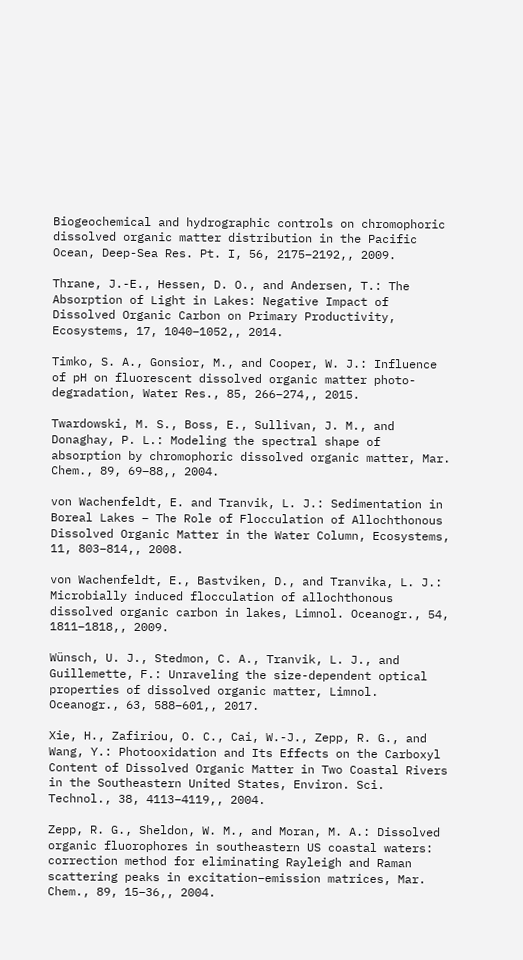Biogeochemical and hydrographic controls on chromophoric dissolved organic matter distribution in the Pacific Ocean, Deep-Sea Res. Pt. I, 56, 2175–2192,, 2009.

Thrane, J.-E., Hessen, D. O., and Andersen, T.: The Absorption of Light in Lakes: Negative Impact of Dissolved Organic Carbon on Primary Productivity, Ecosystems, 17, 1040–1052,, 2014.

Timko, S. A., Gonsior, M., and Cooper, W. J.: Influence of pH on fluorescent dissolved organic matter photo-degradation, Water Res., 85, 266–274,, 2015.

Twardowski, M. S., Boss, E., Sullivan, J. M., and Donaghay, P. L.: Modeling the spectral shape of absorption by chromophoric dissolved organic matter, Mar. Chem., 89, 69–88,, 2004.

von Wachenfeldt, E. and Tranvik, L. J.: Sedimentation in Boreal Lakes – The Role of Flocculation of Allochthonous Dissolved Organic Matter in the Water Column, Ecosystems, 11, 803–814,, 2008.

von Wachenfeldt, E., Bastviken, D., and Tranvika, L. J.: Microbially induced flocculation of allochthonous dissolved organic carbon in lakes, Limnol. Oceanogr., 54, 1811–1818,, 2009.

Wünsch, U. J., Stedmon, C. A., Tranvik, L. J., and Guillemette, F.: Unraveling the size-dependent optical properties of dissolved organic matter, Limnol. Oceanogr., 63, 588–601,, 2017.

Xie, H., Zafiriou, O. C., Cai, W.-J., Zepp, R. G., and Wang, Y.: Photooxidation and Its Effects on the Carboxyl Content of Dissolved Organic Matter in Two Coastal Rivers in the Southeastern United States, Environ. Sci. Technol., 38, 4113–4119,, 2004.

Zepp, R. G., Sheldon, W. M., and Moran, M. A.: Dissolved organic fluorophores in southeastern US coastal waters: correction method for eliminating Rayleigh and Raman scattering peaks in excitation–emission matrices, Mar. Chem., 89, 15–36,, 2004.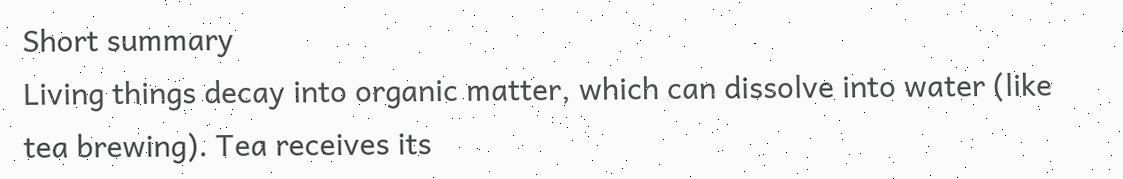Short summary
Living things decay into organic matter, which can dissolve into water (like tea brewing). Tea receives its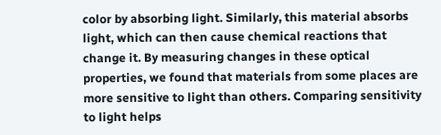color by absorbing light. Similarly, this material absorbs light, which can then cause chemical reactions that change it. By measuring changes in these optical properties, we found that materials from some places are more sensitive to light than others. Comparing sensitivity to light helps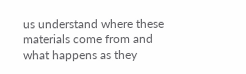us understand where these materials come from and what happens as they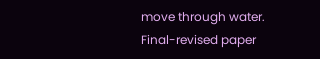move through water.
Final-revised paper